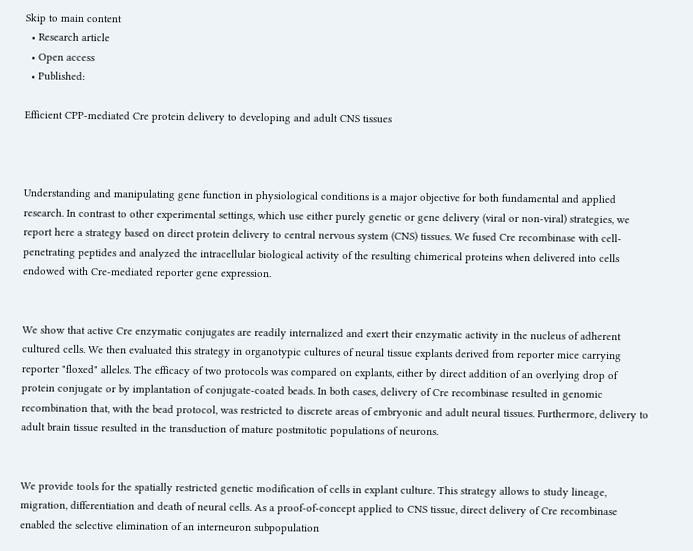Skip to main content
  • Research article
  • Open access
  • Published:

Efficient CPP-mediated Cre protein delivery to developing and adult CNS tissues



Understanding and manipulating gene function in physiological conditions is a major objective for both fundamental and applied research. In contrast to other experimental settings, which use either purely genetic or gene delivery (viral or non-viral) strategies, we report here a strategy based on direct protein delivery to central nervous system (CNS) tissues. We fused Cre recombinase with cell-penetrating peptides and analyzed the intracellular biological activity of the resulting chimerical proteins when delivered into cells endowed with Cre-mediated reporter gene expression.


We show that active Cre enzymatic conjugates are readily internalized and exert their enzymatic activity in the nucleus of adherent cultured cells. We then evaluated this strategy in organotypic cultures of neural tissue explants derived from reporter mice carrying reporter "floxed" alleles. The efficacy of two protocols was compared on explants, either by direct addition of an overlying drop of protein conjugate or by implantation of conjugate-coated beads. In both cases, delivery of Cre recombinase resulted in genomic recombination that, with the bead protocol, was restricted to discrete areas of embryonic and adult neural tissues. Furthermore, delivery to adult brain tissue resulted in the transduction of mature postmitotic populations of neurons.


We provide tools for the spatially restricted genetic modification of cells in explant culture. This strategy allows to study lineage, migration, differentiation and death of neural cells. As a proof-of-concept applied to CNS tissue, direct delivery of Cre recombinase enabled the selective elimination of an interneuron subpopulation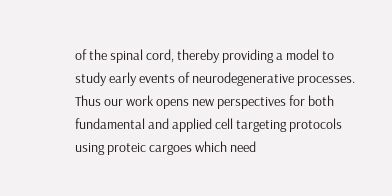of the spinal cord, thereby providing a model to study early events of neurodegenerative processes. Thus our work opens new perspectives for both fundamental and applied cell targeting protocols using proteic cargoes which need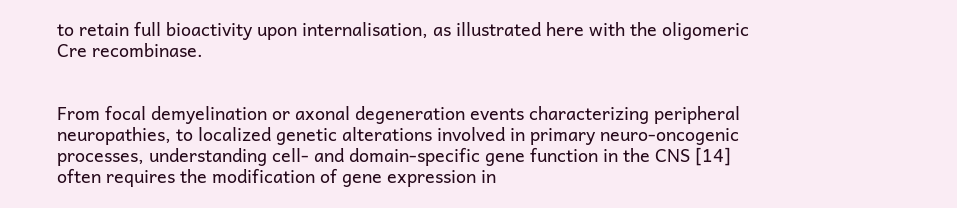to retain full bioactivity upon internalisation, as illustrated here with the oligomeric Cre recombinase.


From focal demyelination or axonal degeneration events characterizing peripheral neuropathies, to localized genetic alterations involved in primary neuro-oncogenic processes, understanding cell- and domain-specific gene function in the CNS [14] often requires the modification of gene expression in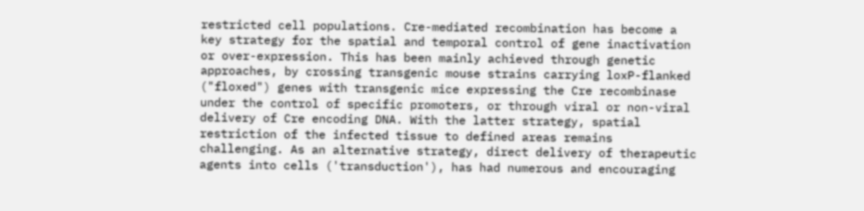restricted cell populations. Cre-mediated recombination has become a key strategy for the spatial and temporal control of gene inactivation or over-expression. This has been mainly achieved through genetic approaches, by crossing transgenic mouse strains carrying loxP-flanked ("floxed") genes with transgenic mice expressing the Cre recombinase under the control of specific promoters, or through viral or non-viral delivery of Cre encoding DNA. With the latter strategy, spatial restriction of the infected tissue to defined areas remains challenging. As an alternative strategy, direct delivery of therapeutic agents into cells ('transduction'), has had numerous and encouraging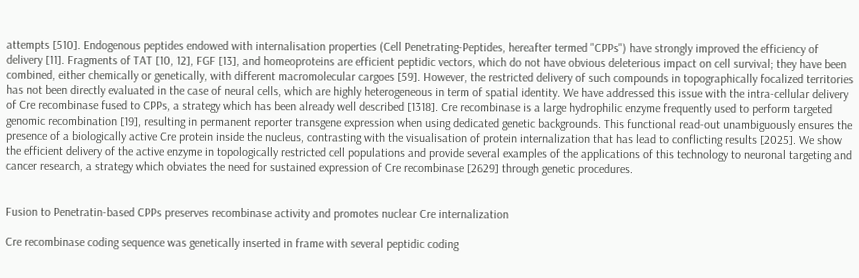attempts [510]. Endogenous peptides endowed with internalisation properties (Cell Penetrating-Peptides, hereafter termed "CPPs") have strongly improved the efficiency of delivery [11]. Fragments of TAT [10, 12], FGF [13], and homeoproteins are efficient peptidic vectors, which do not have obvious deleterious impact on cell survival; they have been combined, either chemically or genetically, with different macromolecular cargoes [59]. However, the restricted delivery of such compounds in topographically focalized territories has not been directly evaluated in the case of neural cells, which are highly heterogeneous in term of spatial identity. We have addressed this issue with the intra-cellular delivery of Cre recombinase fused to CPPs, a strategy which has been already well described [1318]. Cre recombinase is a large hydrophilic enzyme frequently used to perform targeted genomic recombination [19], resulting in permanent reporter transgene expression when using dedicated genetic backgrounds. This functional read-out unambiguously ensures the presence of a biologically active Cre protein inside the nucleus, contrasting with the visualisation of protein internalization that has lead to conflicting results [2025]. We show the efficient delivery of the active enzyme in topologically restricted cell populations and provide several examples of the applications of this technology to neuronal targeting and cancer research, a strategy which obviates the need for sustained expression of Cre recombinase [2629] through genetic procedures.


Fusion to Penetratin-based CPPs preserves recombinase activity and promotes nuclear Cre internalization

Cre recombinase coding sequence was genetically inserted in frame with several peptidic coding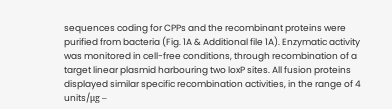sequences coding for CPPs and the recombinant proteins were purified from bacteria (Fig. 1A & Additional file 1A). Enzymatic activity was monitored in cell-free conditions, through recombination of a target linear plasmid harbouring two loxP sites. All fusion proteins displayed similar specific recombination activities, in the range of 4 units/μg –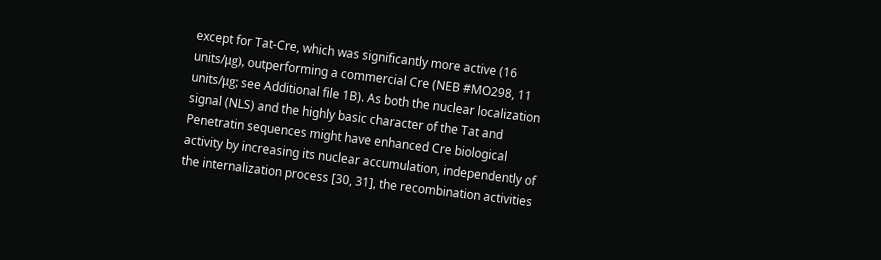except for Tat-Cre, which was significantly more active (16 units/μg), outperforming a commercial Cre (NEB #MO298, 11 units/μg; see Additional file 1B). As both the nuclear localization signal (NLS) and the highly basic character of the Tat and Penetratin sequences might have enhanced Cre biological activity by increasing its nuclear accumulation, independently of the internalization process [30, 31], the recombination activities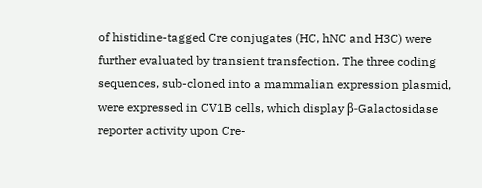of histidine-tagged Cre conjugates (HC, hNC and H3C) were further evaluated by transient transfection. The three coding sequences, sub-cloned into a mammalian expression plasmid, were expressed in CV1B cells, which display β-Galactosidase reporter activity upon Cre-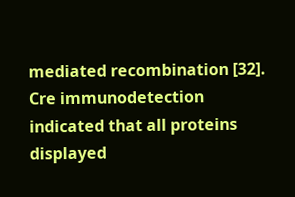mediated recombination [32]. Cre immunodetection indicated that all proteins displayed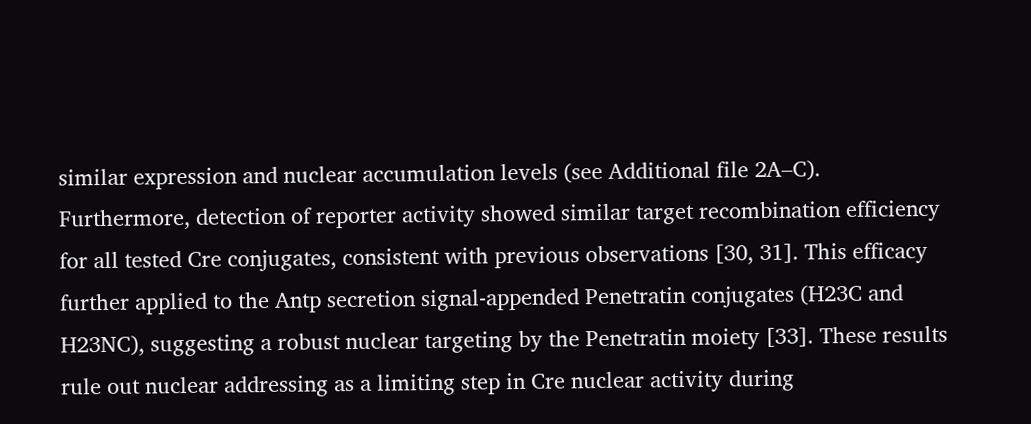similar expression and nuclear accumulation levels (see Additional file 2A–C). Furthermore, detection of reporter activity showed similar target recombination efficiency for all tested Cre conjugates, consistent with previous observations [30, 31]. This efficacy further applied to the Antp secretion signal-appended Penetratin conjugates (H23C and H23NC), suggesting a robust nuclear targeting by the Penetratin moiety [33]. These results rule out nuclear addressing as a limiting step in Cre nuclear activity during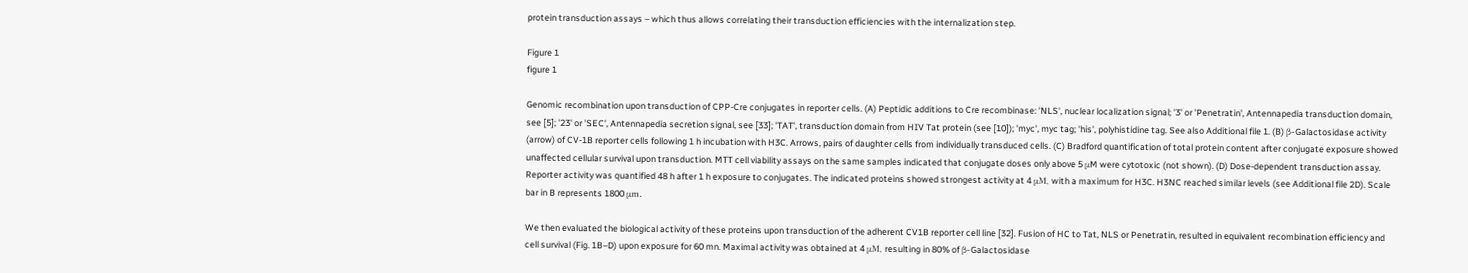protein transduction assays – which thus allows correlating their transduction efficiencies with the internalization step.

Figure 1
figure 1

Genomic recombination upon transduction of CPP-Cre conjugates in reporter cells. (A) Peptidic additions to Cre recombinase: 'NLS', nuclear localization signal; '3' or 'Penetratin', Antennapedia transduction domain, see [5]; '23' or 'SEC', Antennapedia secretion signal, see [33]; 'TAT', transduction domain from HIV Tat protein (see [10]); 'myc', myc tag; 'his', polyhistidine tag. See also Additional file 1. (B) β-Galactosidase activity (arrow) of CV-1B reporter cells following 1 h incubation with H3C. Arrows, pairs of daughter cells from individually transduced cells. (C) Bradford quantification of total protein content after conjugate exposure showed unaffected cellular survival upon transduction. MTT cell viability assays on the same samples indicated that conjugate doses only above 5 μM were cytotoxic (not shown). (D) Dose-dependent transduction assay. Reporter activity was quantified 48 h after 1 h exposure to conjugates. The indicated proteins showed strongest activity at 4 μM, with a maximum for H3C. H3NC reached similar levels (see Additional file 2D). Scale bar in B represents 1800 μm.

We then evaluated the biological activity of these proteins upon transduction of the adherent CV1B reporter cell line [32]. Fusion of HC to Tat, NLS or Penetratin, resulted in equivalent recombination efficiency and cell survival (Fig. 1B–D) upon exposure for 60 mn. Maximal activity was obtained at 4 μM, resulting in 80% of β-Galactosidase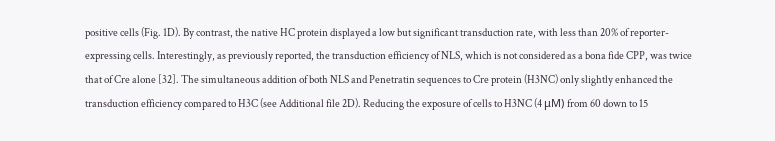positive cells (Fig. 1D). By contrast, the native HC protein displayed a low but significant transduction rate, with less than 20% of reporter-expressing cells. Interestingly, as previously reported, the transduction efficiency of NLS, which is not considered as a bona fide CPP, was twice that of Cre alone [32]. The simultaneous addition of both NLS and Penetratin sequences to Cre protein (H3NC) only slightly enhanced the transduction efficiency compared to H3C (see Additional file 2D). Reducing the exposure of cells to H3NC (4 μM) from 60 down to 15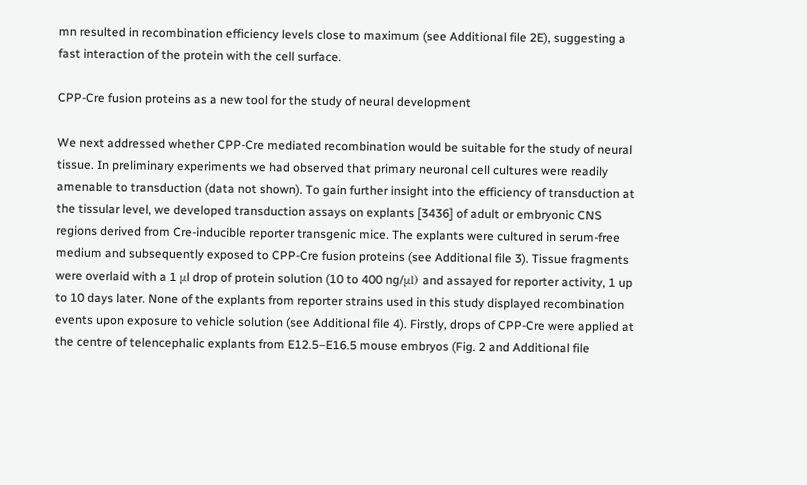mn resulted in recombination efficiency levels close to maximum (see Additional file 2E), suggesting a fast interaction of the protein with the cell surface.

CPP-Cre fusion proteins as a new tool for the study of neural development

We next addressed whether CPP-Cre mediated recombination would be suitable for the study of neural tissue. In preliminary experiments we had observed that primary neuronal cell cultures were readily amenable to transduction (data not shown). To gain further insight into the efficiency of transduction at the tissular level, we developed transduction assays on explants [3436] of adult or embryonic CNS regions derived from Cre-inducible reporter transgenic mice. The explants were cultured in serum-free medium and subsequently exposed to CPP-Cre fusion proteins (see Additional file 3). Tissue fragments were overlaid with a 1 μl drop of protein solution (10 to 400 ng/μl) and assayed for reporter activity, 1 up to 10 days later. None of the explants from reporter strains used in this study displayed recombination events upon exposure to vehicle solution (see Additional file 4). Firstly, drops of CPP-Cre were applied at the centre of telencephalic explants from E12.5–E16.5 mouse embryos (Fig. 2 and Additional file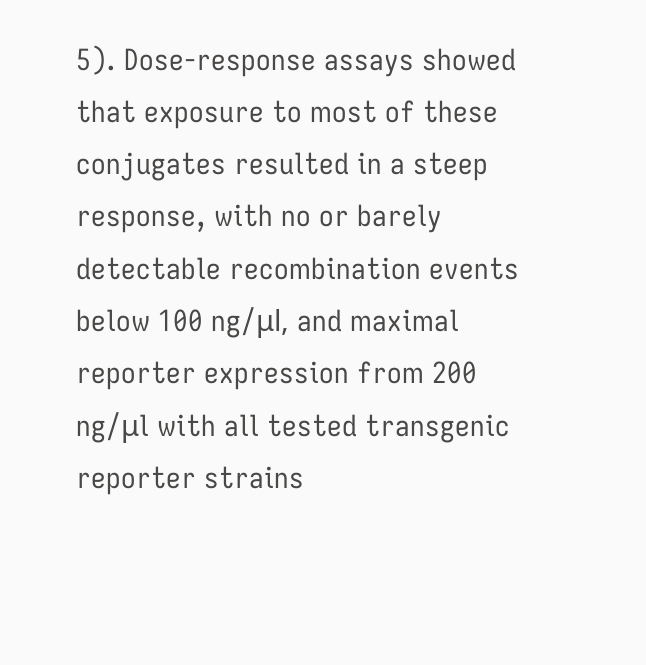5). Dose-response assays showed that exposure to most of these conjugates resulted in a steep response, with no or barely detectable recombination events below 100 ng/μl, and maximal reporter expression from 200 ng/μl with all tested transgenic reporter strains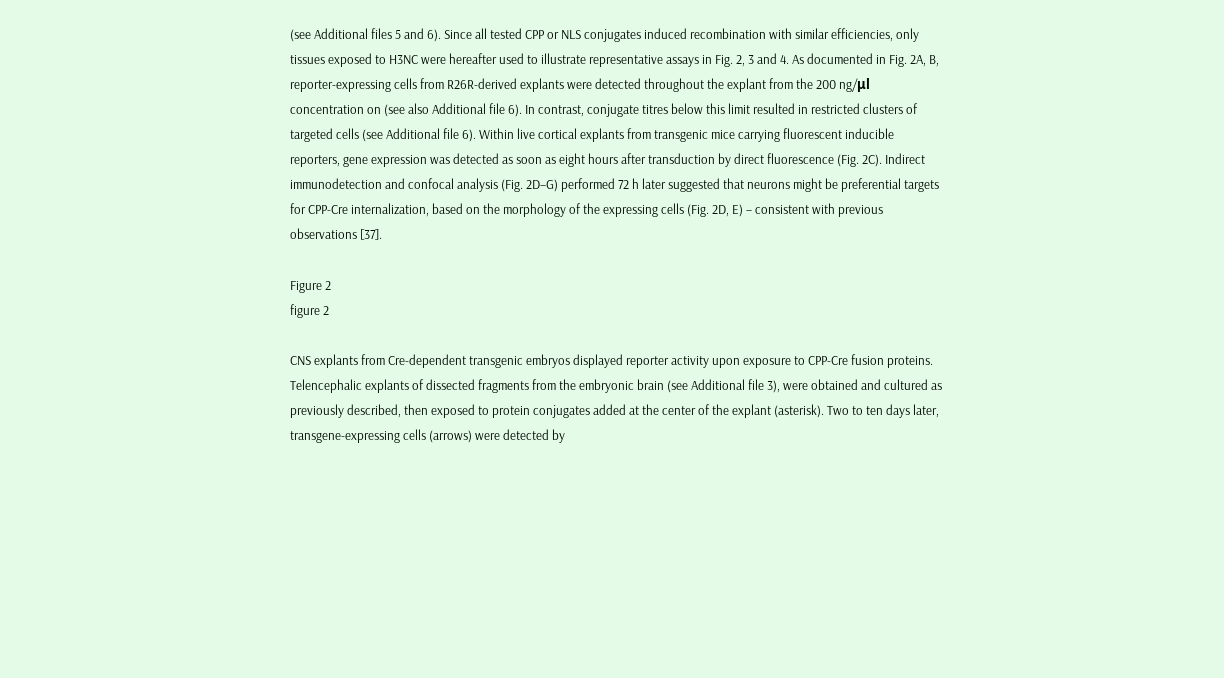(see Additional files 5 and 6). Since all tested CPP or NLS conjugates induced recombination with similar efficiencies, only tissues exposed to H3NC were hereafter used to illustrate representative assays in Fig. 2, 3 and 4. As documented in Fig. 2A, B, reporter-expressing cells from R26R-derived explants were detected throughout the explant from the 200 ng/μl concentration on (see also Additional file 6). In contrast, conjugate titres below this limit resulted in restricted clusters of targeted cells (see Additional file 6). Within live cortical explants from transgenic mice carrying fluorescent inducible reporters, gene expression was detected as soon as eight hours after transduction by direct fluorescence (Fig. 2C). Indirect immunodetection and confocal analysis (Fig. 2D–G) performed 72 h later suggested that neurons might be preferential targets for CPP-Cre internalization, based on the morphology of the expressing cells (Fig. 2D, E) – consistent with previous observations [37].

Figure 2
figure 2

CNS explants from Cre-dependent transgenic embryos displayed reporter activity upon exposure to CPP-Cre fusion proteins. Telencephalic explants of dissected fragments from the embryonic brain (see Additional file 3), were obtained and cultured as previously described, then exposed to protein conjugates added at the center of the explant (asterisk). Two to ten days later, transgene-expressing cells (arrows) were detected by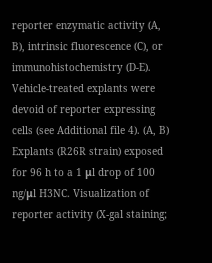reporter enzymatic activity (A, B), intrinsic fluorescence (C), or immunohistochemistry (D-E). Vehicle-treated explants were devoid of reporter expressing cells (see Additional file 4). (A, B) Explants (R26R strain) exposed for 96 h to a 1 μl drop of 100 ng/μl H3NC. Visualization of reporter activity (X-gal staining;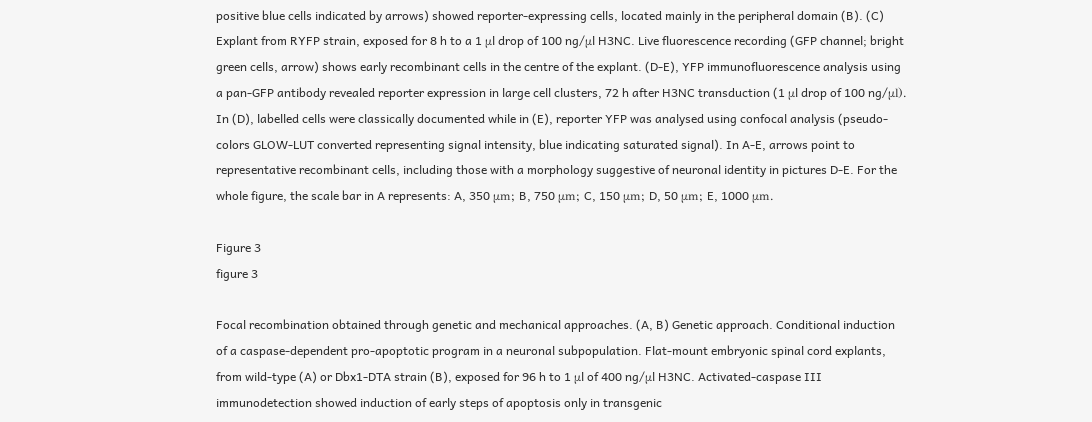positive blue cells indicated by arrows) showed reporter-expressing cells, located mainly in the peripheral domain (B). (C) Explant from RYFP strain, exposed for 8 h to a 1 μl drop of 100 ng/μl H3NC. Live fluorescence recording (GFP channel; bright green cells, arrow) shows early recombinant cells in the centre of the explant. (D-E), YFP immunofluorescence analysis using a pan-GFP antibody revealed reporter expression in large cell clusters, 72 h after H3NC transduction (1 μl drop of 100 ng/μl). In (D), labelled cells were classically documented while in (E), reporter YFP was analysed using confocal analysis (pseudo-colors GLOW-LUT converted representing signal intensity, blue indicating saturated signal). In A-E, arrows point to representative recombinant cells, including those with a morphology suggestive of neuronal identity in pictures D-E. For the whole figure, the scale bar in A represents: A, 350 μm; B, 750 μm; C, 150 μm; D, 50 μm; E, 1000 μm.

Figure 3
figure 3

Focal recombination obtained through genetic and mechanical approaches. (A, B) Genetic approach. Conditional induction of a caspase-dependent pro-apoptotic program in a neuronal subpopulation. Flat-mount embryonic spinal cord explants, from wild-type (A) or Dbx1-DTA strain (B), exposed for 96 h to 1 μl of 400 ng/μl H3NC. Activated-caspase III immunodetection showed induction of early steps of apoptosis only in transgenic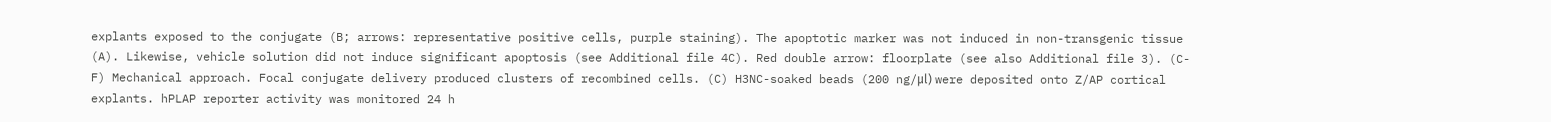explants exposed to the conjugate (B; arrows: representative positive cells, purple staining). The apoptotic marker was not induced in non-transgenic tissue (A). Likewise, vehicle solution did not induce significant apoptosis (see Additional file 4C). Red double arrow: floorplate (see also Additional file 3). (C-F) Mechanical approach. Focal conjugate delivery produced clusters of recombined cells. (C) H3NC-soaked beads (200 ng/μl) were deposited onto Z/AP cortical explants. hPLAP reporter activity was monitored 24 h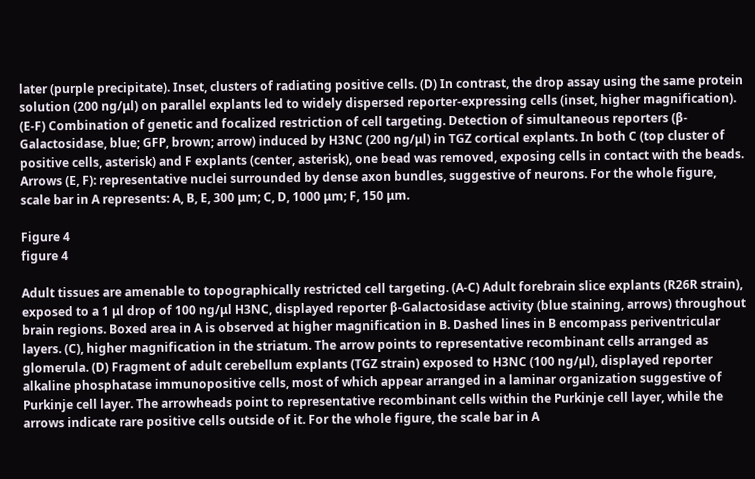later (purple precipitate). Inset, clusters of radiating positive cells. (D) In contrast, the drop assay using the same protein solution (200 ng/μl) on parallel explants led to widely dispersed reporter-expressing cells (inset, higher magnification). (E-F) Combination of genetic and focalized restriction of cell targeting. Detection of simultaneous reporters (β-Galactosidase, blue; GFP, brown; arrow) induced by H3NC (200 ng/μl) in TGZ cortical explants. In both C (top cluster of positive cells, asterisk) and F explants (center, asterisk), one bead was removed, exposing cells in contact with the beads. Arrows (E, F): representative nuclei surrounded by dense axon bundles, suggestive of neurons. For the whole figure, scale bar in A represents: A, B, E, 300 μm; C, D, 1000 μm; F, 150 μm.

Figure 4
figure 4

Adult tissues are amenable to topographically restricted cell targeting. (A-C) Adult forebrain slice explants (R26R strain), exposed to a 1 μl drop of 100 ng/μl H3NC, displayed reporter β-Galactosidase activity (blue staining, arrows) throughout brain regions. Boxed area in A is observed at higher magnification in B. Dashed lines in B encompass periventricular layers. (C), higher magnification in the striatum. The arrow points to representative recombinant cells arranged as glomerula. (D) Fragment of adult cerebellum explants (TGZ strain) exposed to H3NC (100 ng/μl), displayed reporter alkaline phosphatase immunopositive cells, most of which appear arranged in a laminar organization suggestive of Purkinje cell layer. The arrowheads point to representative recombinant cells within the Purkinje cell layer, while the arrows indicate rare positive cells outside of it. For the whole figure, the scale bar in A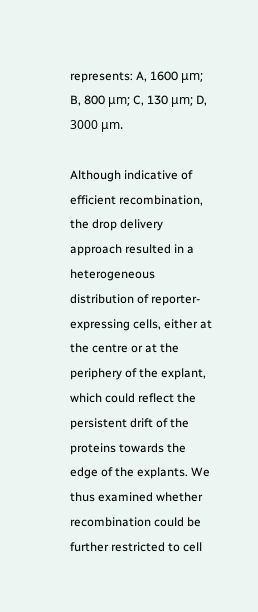represents: A, 1600 μm; B, 800 μm; C, 130 μm; D, 3000 μm.

Although indicative of efficient recombination, the drop delivery approach resulted in a heterogeneous distribution of reporter-expressing cells, either at the centre or at the periphery of the explant, which could reflect the persistent drift of the proteins towards the edge of the explants. We thus examined whether recombination could be further restricted to cell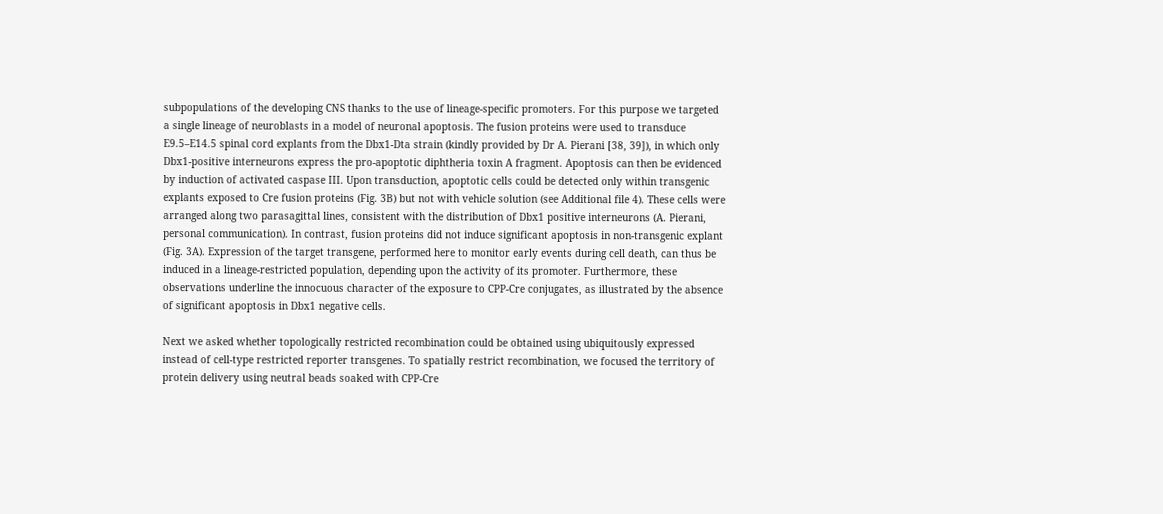subpopulations of the developing CNS thanks to the use of lineage-specific promoters. For this purpose we targeted a single lineage of neuroblasts in a model of neuronal apoptosis. The fusion proteins were used to transduce E9.5–E14.5 spinal cord explants from the Dbx1-Dta strain (kindly provided by Dr A. Pierani [38, 39]), in which only Dbx1-positive interneurons express the pro-apoptotic diphtheria toxin A fragment. Apoptosis can then be evidenced by induction of activated caspase III. Upon transduction, apoptotic cells could be detected only within transgenic explants exposed to Cre fusion proteins (Fig. 3B) but not with vehicle solution (see Additional file 4). These cells were arranged along two parasagittal lines, consistent with the distribution of Dbx1 positive interneurons (A. Pierani, personal communication). In contrast, fusion proteins did not induce significant apoptosis in non-transgenic explant (Fig. 3A). Expression of the target transgene, performed here to monitor early events during cell death, can thus be induced in a lineage-restricted population, depending upon the activity of its promoter. Furthermore, these observations underline the innocuous character of the exposure to CPP-Cre conjugates, as illustrated by the absence of significant apoptosis in Dbx1 negative cells.

Next we asked whether topologically restricted recombination could be obtained using ubiquitously expressed instead of cell-type restricted reporter transgenes. To spatially restrict recombination, we focused the territory of protein delivery using neutral beads soaked with CPP-Cre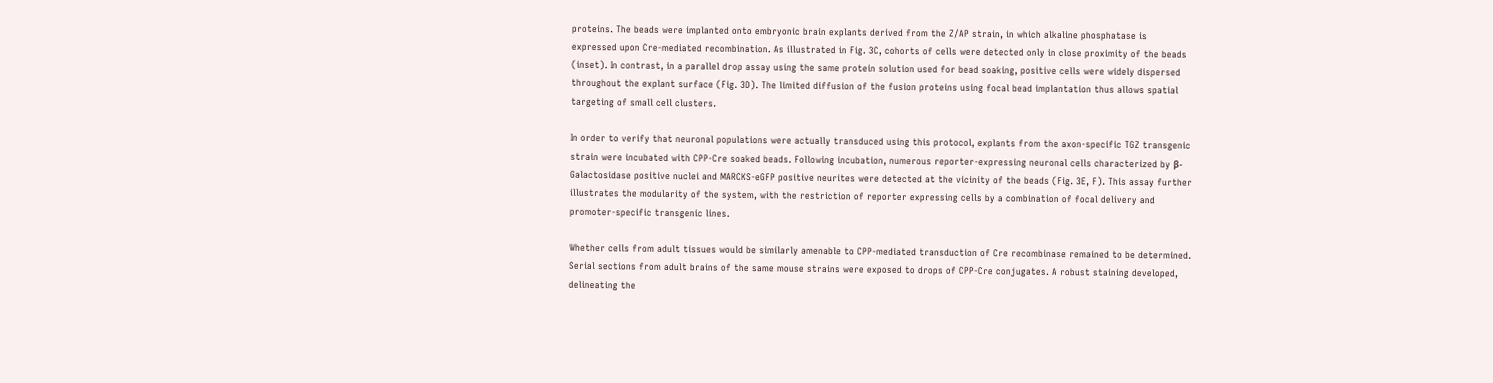proteins. The beads were implanted onto embryonic brain explants derived from the Z/AP strain, in which alkaline phosphatase is expressed upon Cre-mediated recombination. As illustrated in Fig. 3C, cohorts of cells were detected only in close proximity of the beads (inset). In contrast, in a parallel drop assay using the same protein solution used for bead soaking, positive cells were widely dispersed throughout the explant surface (Fig. 3D). The limited diffusion of the fusion proteins using focal bead implantation thus allows spatial targeting of small cell clusters.

In order to verify that neuronal populations were actually transduced using this protocol, explants from the axon-specific TGZ transgenic strain were incubated with CPP-Cre soaked beads. Following incubation, numerous reporter-expressing neuronal cells characterized by β-Galactosidase positive nuclei and MARCKS-eGFP positive neurites were detected at the vicinity of the beads (Fig. 3E, F). This assay further illustrates the modularity of the system, with the restriction of reporter expressing cells by a combination of focal delivery and promoter-specific transgenic lines.

Whether cells from adult tissues would be similarly amenable to CPP-mediated transduction of Cre recombinase remained to be determined. Serial sections from adult brains of the same mouse strains were exposed to drops of CPP-Cre conjugates. A robust staining developed, delineating the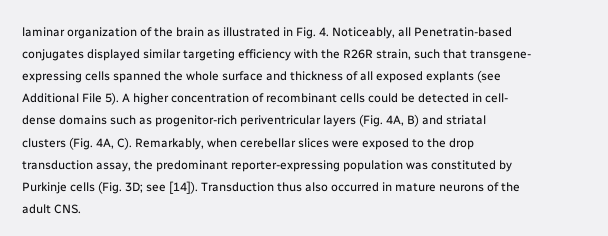laminar organization of the brain as illustrated in Fig. 4. Noticeably, all Penetratin-based conjugates displayed similar targeting efficiency with the R26R strain, such that transgene-expressing cells spanned the whole surface and thickness of all exposed explants (see Additional File 5). A higher concentration of recombinant cells could be detected in cell-dense domains such as progenitor-rich periventricular layers (Fig. 4A, B) and striatal clusters (Fig. 4A, C). Remarkably, when cerebellar slices were exposed to the drop transduction assay, the predominant reporter-expressing population was constituted by Purkinje cells (Fig. 3D; see [14]). Transduction thus also occurred in mature neurons of the adult CNS.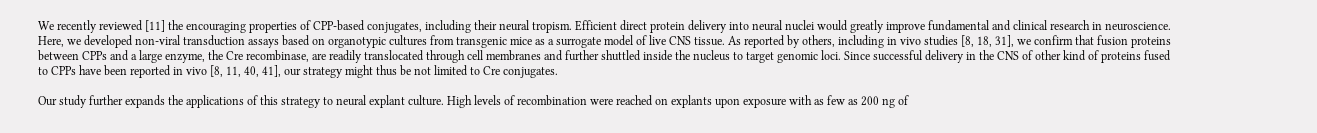We recently reviewed [11] the encouraging properties of CPP-based conjugates, including their neural tropism. Efficient direct protein delivery into neural nuclei would greatly improve fundamental and clinical research in neuroscience. Here, we developed non-viral transduction assays based on organotypic cultures from transgenic mice as a surrogate model of live CNS tissue. As reported by others, including in vivo studies [8, 18, 31], we confirm that fusion proteins between CPPs and a large enzyme, the Cre recombinase, are readily translocated through cell membranes and further shuttled inside the nucleus to target genomic loci. Since successful delivery in the CNS of other kind of proteins fused to CPPs have been reported in vivo [8, 11, 40, 41], our strategy might thus be not limited to Cre conjugates.

Our study further expands the applications of this strategy to neural explant culture. High levels of recombination were reached on explants upon exposure with as few as 200 ng of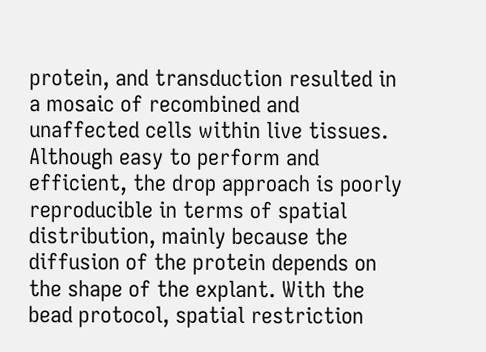protein, and transduction resulted in a mosaic of recombined and unaffected cells within live tissues. Although easy to perform and efficient, the drop approach is poorly reproducible in terms of spatial distribution, mainly because the diffusion of the protein depends on the shape of the explant. With the bead protocol, spatial restriction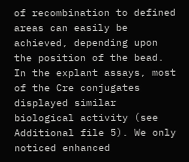of recombination to defined areas can easily be achieved, depending upon the position of the bead. In the explant assays, most of the Cre conjugates displayed similar biological activity (see Additional file 5). We only noticed enhanced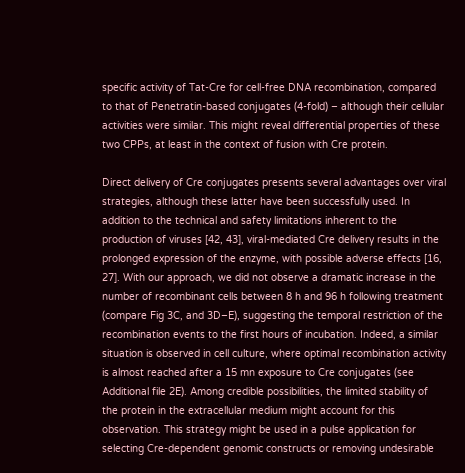specific activity of Tat-Cre for cell-free DNA recombination, compared to that of Penetratin-based conjugates (4-fold) – although their cellular activities were similar. This might reveal differential properties of these two CPPs, at least in the context of fusion with Cre protein.

Direct delivery of Cre conjugates presents several advantages over viral strategies, although these latter have been successfully used. In addition to the technical and safety limitations inherent to the production of viruses [42, 43], viral-mediated Cre delivery results in the prolonged expression of the enzyme, with possible adverse effects [16, 27]. With our approach, we did not observe a dramatic increase in the number of recombinant cells between 8 h and 96 h following treatment (compare Fig 3C, and 3D–E), suggesting the temporal restriction of the recombination events to the first hours of incubation. Indeed, a similar situation is observed in cell culture, where optimal recombination activity is almost reached after a 15 mn exposure to Cre conjugates (see Additional file 2E). Among credible possibilities, the limited stability of the protein in the extracellular medium might account for this observation. This strategy might be used in a pulse application for selecting Cre-dependent genomic constructs or removing undesirable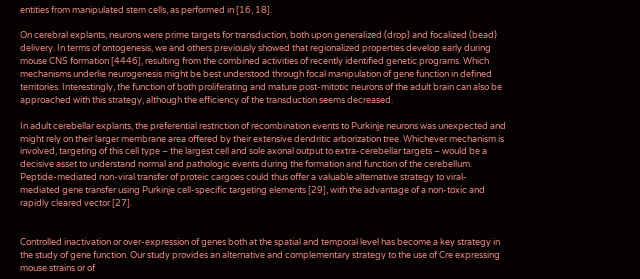entities from manipulated stem cells, as performed in [16, 18].

On cerebral explants, neurons were prime targets for transduction, both upon generalized (drop) and focalized (bead) delivery. In terms of ontogenesis, we and others previously showed that regionalized properties develop early during mouse CNS formation [4446], resulting from the combined activities of recently identified genetic programs. Which mechanisms underlie neurogenesis might be best understood through focal manipulation of gene function in defined territories. Interestingly, the function of both proliferating and mature post-mitotic neurons of the adult brain can also be approached with this strategy, although the efficiency of the transduction seems decreased.

In adult cerebellar explants, the preferential restriction of recombination events to Purkinje neurons was unexpected and might rely on their larger membrane area offered by their extensive dendritic arborization tree. Whichever mechanism is involved, targeting of this cell type – the largest cell and sole axonal output to extra-cerebellar targets – would be a decisive asset to understand normal and pathologic events during the formation and function of the cerebellum. Peptide-mediated non-viral transfer of proteic cargoes could thus offer a valuable alternative strategy to viral-mediated gene transfer using Purkinje cell-specific targeting elements [29], with the advantage of a non-toxic and rapidly cleared vector [27].


Controlled inactivation or over-expression of genes both at the spatial and temporal level has become a key strategy in the study of gene function. Our study provides an alternative and complementary strategy to the use of Cre expressing mouse strains or of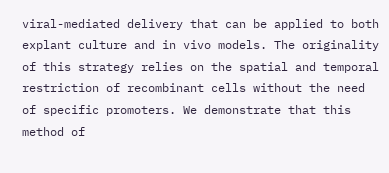viral-mediated delivery that can be applied to both explant culture and in vivo models. The originality of this strategy relies on the spatial and temporal restriction of recombinant cells without the need of specific promoters. We demonstrate that this method of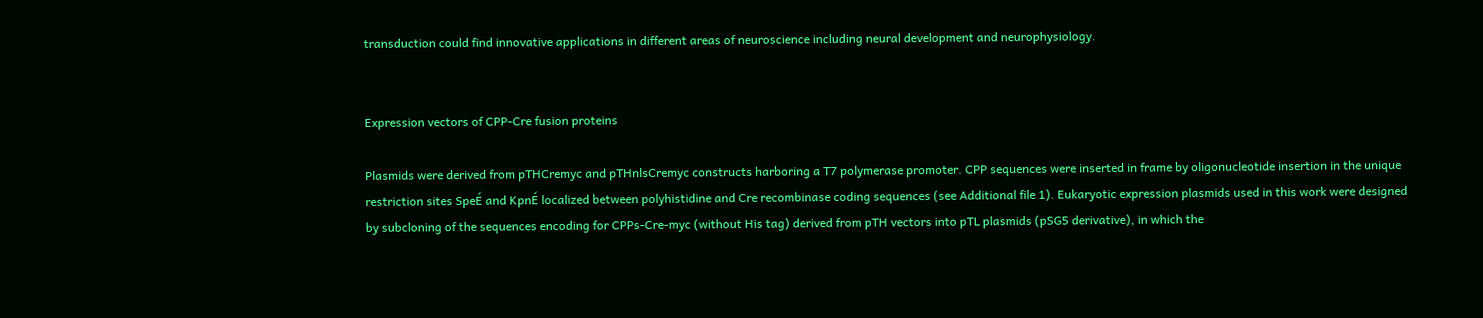transduction could find innovative applications in different areas of neuroscience including neural development and neurophysiology.


Expression vectors of CPP-Cre fusion proteins

Plasmids were derived from pTHCremyc and pTHnlsCremyc constructs harboring a T7 polymerase promoter. CPP sequences were inserted in frame by oligonucleotide insertion in the unique restriction sites SpeÉ and KpnÉ localized between polyhistidine and Cre recombinase coding sequences (see Additional file 1). Eukaryotic expression plasmids used in this work were designed by subcloning of the sequences encoding for CPPs-Cre-myc (without His tag) derived from pTH vectors into pTL plasmids (pSG5 derivative), in which the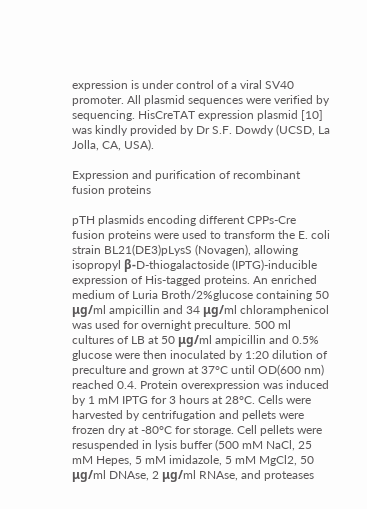expression is under control of a viral SV40 promoter. All plasmid sequences were verified by sequencing. HisCreTAT expression plasmid [10] was kindly provided by Dr S.F. Dowdy (UCSD, La Jolla, CA, USA).

Expression and purification of recombinant fusion proteins

pTH plasmids encoding different CPPs-Cre fusion proteins were used to transform the E. coli strain BL21(DE3)pLysS (Novagen), allowing isopropyl β-D-thiogalactoside (IPTG)-inducible expression of His-tagged proteins. An enriched medium of Luria Broth/2%glucose containing 50 μg/ml ampicillin and 34 μg/ml chloramphenicol was used for overnight preculture. 500 ml cultures of LB at 50 μg/ml ampicillin and 0.5% glucose were then inoculated by 1:20 dilution of preculture and grown at 37°C until OD(600 nm) reached 0.4. Protein overexpression was induced by 1 mM IPTG for 3 hours at 28°C. Cells were harvested by centrifugation and pellets were frozen dry at -80°C for storage. Cell pellets were resuspended in lysis buffer (500 mM NaCl, 25 mM Hepes, 5 mM imidazole, 5 mM MgCl2, 50 μg/ml DNAse, 2 μg/ml RNAse, and proteases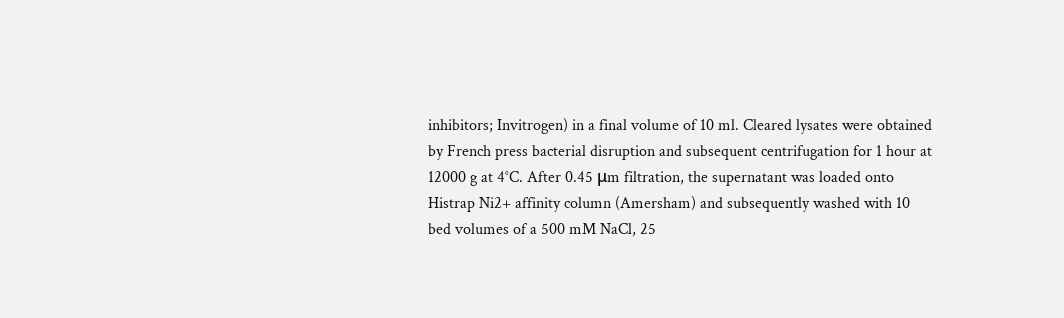inhibitors; Invitrogen) in a final volume of 10 ml. Cleared lysates were obtained by French press bacterial disruption and subsequent centrifugation for 1 hour at 12000 g at 4°C. After 0.45 μm filtration, the supernatant was loaded onto Histrap Ni2+ affinity column (Amersham) and subsequently washed with 10 bed volumes of a 500 mM NaCl, 25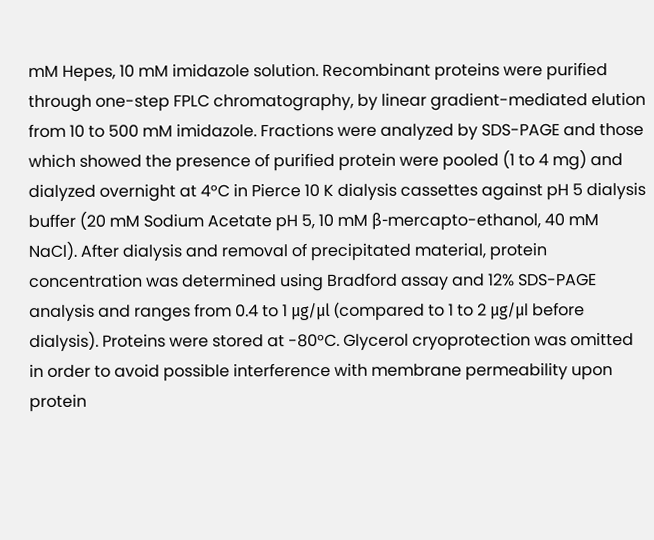mM Hepes, 10 mM imidazole solution. Recombinant proteins were purified through one-step FPLC chromatography, by linear gradient-mediated elution from 10 to 500 mM imidazole. Fractions were analyzed by SDS-PAGE and those which showed the presence of purified protein were pooled (1 to 4 mg) and dialyzed overnight at 4°C in Pierce 10 K dialysis cassettes against pH 5 dialysis buffer (20 mM Sodium Acetate pH 5, 10 mM β-mercapto-ethanol, 40 mM NaCl). After dialysis and removal of precipitated material, protein concentration was determined using Bradford assay and 12% SDS-PAGE analysis and ranges from 0.4 to 1 μg/μl (compared to 1 to 2 μg/μl before dialysis). Proteins were stored at -80°C. Glycerol cryoprotection was omitted in order to avoid possible interference with membrane permeability upon protein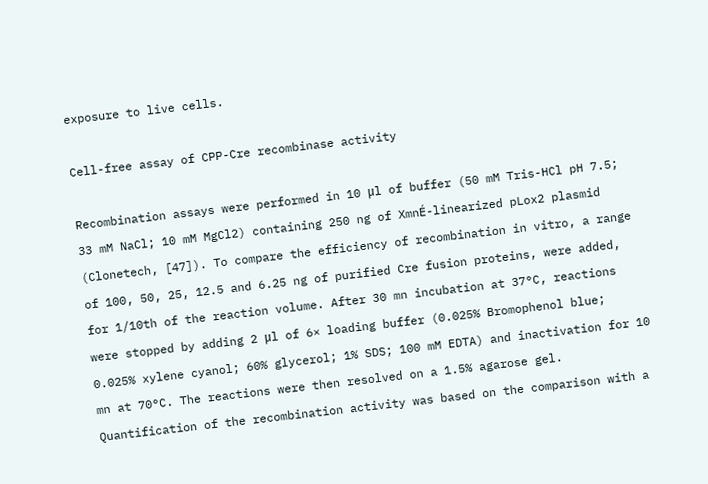exposure to live cells.

Cell-free assay of CPP-Cre recombinase activity

Recombination assays were performed in 10 μl of buffer (50 mM Tris-HCl pH 7.5; 33 mM NaCl; 10 mM MgCl2) containing 250 ng of XmnÉ-linearized pLox2 plasmid (Clonetech, [47]). To compare the efficiency of recombination in vitro, a range of 100, 50, 25, 12.5 and 6.25 ng of purified Cre fusion proteins, were added, for 1/10th of the reaction volume. After 30 mn incubation at 37°C, reactions were stopped by adding 2 μl of 6× loading buffer (0.025% Bromophenol blue; 0.025% xylene cyanol; 60% glycerol; 1% SDS; 100 mM EDTA) and inactivation for 10 mn at 70°C. The reactions were then resolved on a 1.5% agarose gel. Quantification of the recombination activity was based on the comparison with a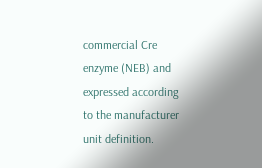commercial Cre enzyme (NEB) and expressed according to the manufacturer unit definition.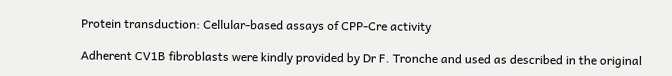Protein transduction: Cellular-based assays of CPP-Cre activity

Adherent CV1B fibroblasts were kindly provided by Dr F. Tronche and used as described in the original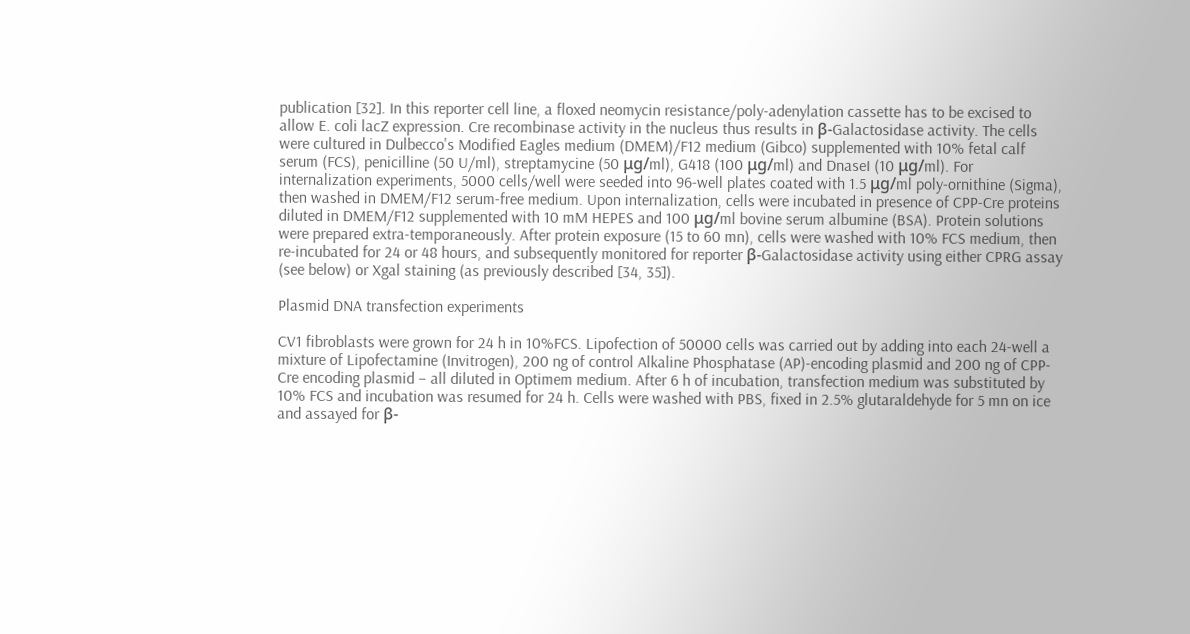publication [32]. In this reporter cell line, a floxed neomycin resistance/poly-adenylation cassette has to be excised to allow E. coli lacZ expression. Cre recombinase activity in the nucleus thus results in β-Galactosidase activity. The cells were cultured in Dulbecco's Modified Eagles medium (DMEM)/F12 medium (Gibco) supplemented with 10% fetal calf serum (FCS), penicilline (50 U/ml), streptamycine (50 μg/ml), G418 (100 μg/ml) and DnaseI (10 μg/ml). For internalization experiments, 5000 cells/well were seeded into 96-well plates coated with 1.5 μg/ml poly-ornithine (Sigma), then washed in DMEM/F12 serum-free medium. Upon internalization, cells were incubated in presence of CPP-Cre proteins diluted in DMEM/F12 supplemented with 10 mM HEPES and 100 μg/ml bovine serum albumine (BSA). Protein solutions were prepared extra-temporaneously. After protein exposure (15 to 60 mn), cells were washed with 10% FCS medium, then re-incubated for 24 or 48 hours, and subsequently monitored for reporter β-Galactosidase activity using either CPRG assay (see below) or Xgal staining (as previously described [34, 35]).

Plasmid DNA transfection experiments

CV1 fibroblasts were grown for 24 h in 10%FCS. Lipofection of 50000 cells was carried out by adding into each 24-well a mixture of Lipofectamine (Invitrogen), 200 ng of control Alkaline Phosphatase (AP)-encoding plasmid and 200 ng of CPP-Cre encoding plasmid – all diluted in Optimem medium. After 6 h of incubation, transfection medium was substituted by 10% FCS and incubation was resumed for 24 h. Cells were washed with PBS, fixed in 2.5% glutaraldehyde for 5 mn on ice and assayed for β-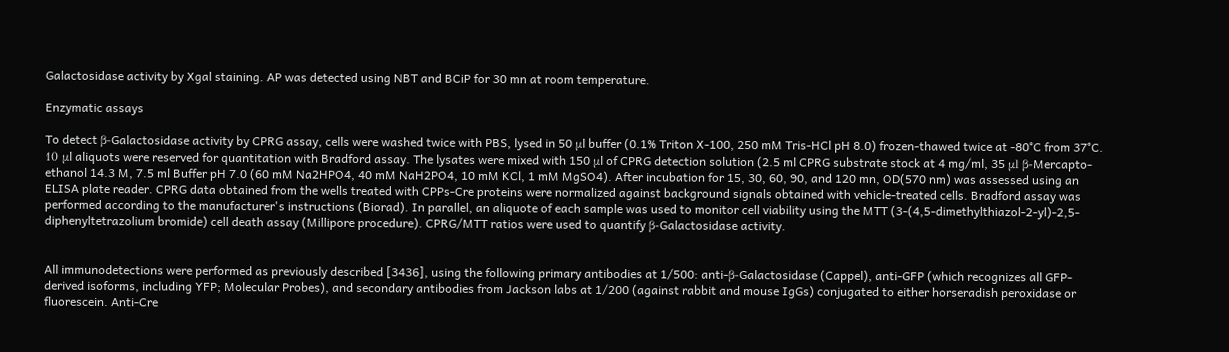Galactosidase activity by Xgal staining. AP was detected using NBT and BCiP for 30 mn at room temperature.

Enzymatic assays

To detect β-Galactosidase activity by CPRG assay, cells were washed twice with PBS, lysed in 50 μl buffer (0.1% Triton X-100, 250 mM Tris-HCl pH 8.0) frozen-thawed twice at -80°C from 37°C. 10 μl aliquots were reserved for quantitation with Bradford assay. The lysates were mixed with 150 μl of CPRG detection solution (2.5 ml CPRG substrate stock at 4 mg/ml, 35 μl β-Mercapto-ethanol 14.3 M, 7.5 ml Buffer pH 7.0 (60 mM Na2HPO4, 40 mM NaH2PO4, 10 mM KCl, 1 mM MgSO4). After incubation for 15, 30, 60, 90, and 120 mn, OD(570 nm) was assessed using an ELISA plate reader. CPRG data obtained from the wells treated with CPPs-Cre proteins were normalized against background signals obtained with vehicle-treated cells. Bradford assay was performed according to the manufacturer's instructions (Biorad). In parallel, an aliquote of each sample was used to monitor cell viability using the MTT (3-(4,5-dimethylthiazol-2-yl)-2,5-diphenyltetrazolium bromide) cell death assay (Millipore procedure). CPRG/MTT ratios were used to quantify β-Galactosidase activity.


All immunodetections were performed as previously described [3436], using the following primary antibodies at 1/500: anti-β-Galactosidase (Cappel), anti-GFP (which recognizes all GFP-derived isoforms, including YFP; Molecular Probes), and secondary antibodies from Jackson labs at 1/200 (against rabbit and mouse IgGs) conjugated to either horseradish peroxidase or fluorescein. Anti-Cre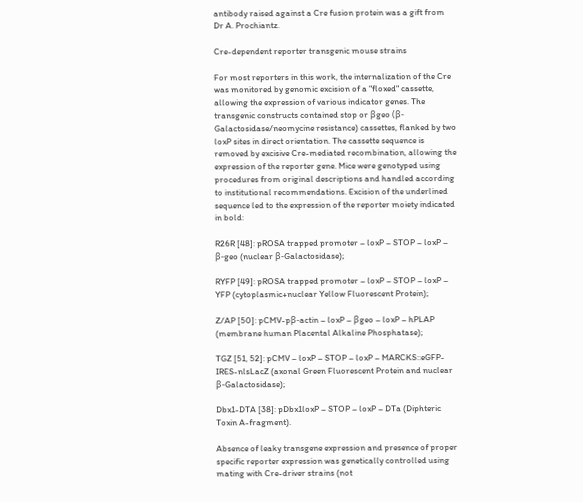antibody raised against a Cre fusion protein was a gift from Dr A. Prochiantz.

Cre-dependent reporter transgenic mouse strains

For most reporters in this work, the internalization of the Cre was monitored by genomic excision of a "floxed" cassette, allowing the expression of various indicator genes. The transgenic constructs contained stop or βgeo (β-Galactosidase/neomycine resistance) cassettes, flanked by two loxP sites in direct orientation. The cassette sequence is removed by excisive Cre-mediated recombination, allowing the expression of the reporter gene. Mice were genotyped using procedures from original descriptions and handled according to institutional recommendations. Excision of the underlined sequence led to the expression of the reporter moiety indicated in bold:

R26R [48]: pROSA trapped promoter – loxP – STOP – loxP – β-geo (nuclear β-Galactosidase);

RYFP [49]: pROSA trapped promoter – loxP – STOP – loxP – YFP (cytoplasmic+nuclear Yellow Fluorescent Protein);

Z/AP [50]: pCMV-pβ-actin – loxP – βgeo – loxP – hPLAP (membrane human Placental Alkaline Phosphatase);

TGZ [51, 52]: pCMV – loxP – STOP – loxP – MARCKS::eGFP-IRES-nlsLacZ (axonal Green Fluorescent Protein and nuclear β-Galactosidase);

Dbx1-DTA [38]: pDbx1loxP – STOP – loxP – DTa (Diphteric Toxin A-fragment).

Absence of leaky transgene expression and presence of proper specific reporter expression was genetically controlled using mating with Cre-driver strains (not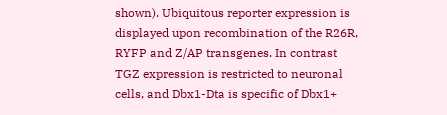shown). Ubiquitous reporter expression is displayed upon recombination of the R26R, RYFP and Z/AP transgenes. In contrast TGZ expression is restricted to neuronal cells, and Dbx1-Dta is specific of Dbx1+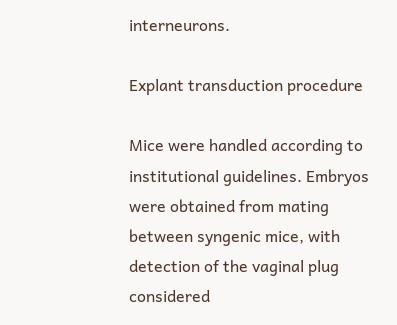interneurons.

Explant transduction procedure

Mice were handled according to institutional guidelines. Embryos were obtained from mating between syngenic mice, with detection of the vaginal plug considered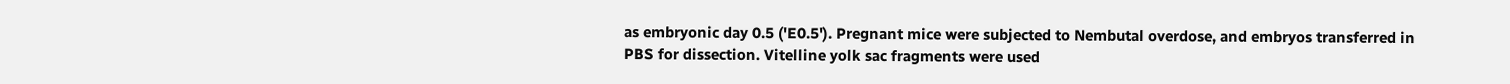as embryonic day 0.5 ('E0.5'). Pregnant mice were subjected to Nembutal overdose, and embryos transferred in PBS for dissection. Vitelline yolk sac fragments were used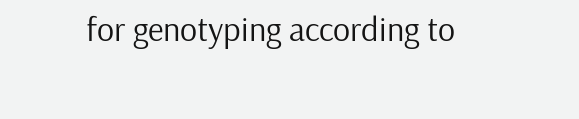for genotyping according to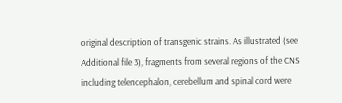original description of transgenic strains. As illustrated (see Additional file 3), fragments from several regions of the CNS including telencephalon, cerebellum and spinal cord were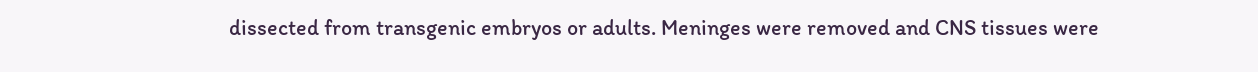dissected from transgenic embryos or adults. Meninges were removed and CNS tissues were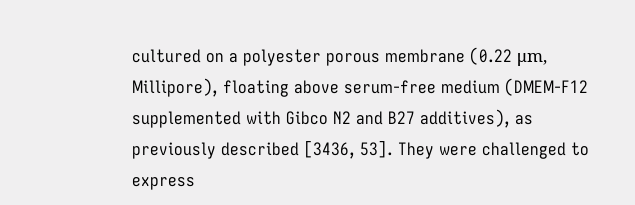cultured on a polyester porous membrane (0.22 μm, Millipore), floating above serum-free medium (DMEM-F12 supplemented with Gibco N2 and B27 additives), as previously described [3436, 53]. They were challenged to express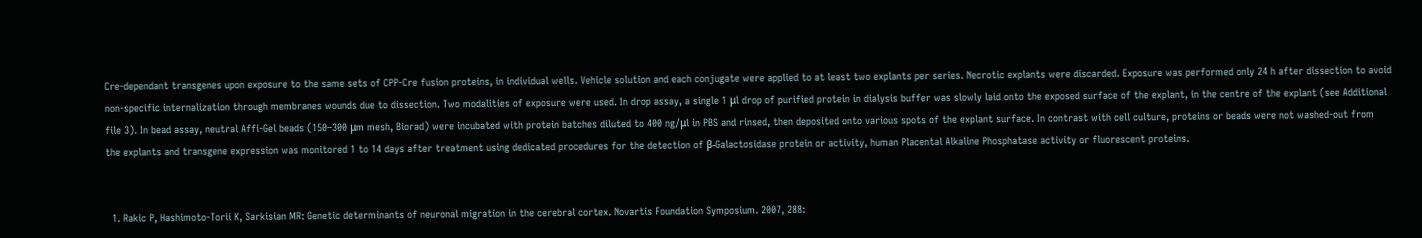Cre-dependant transgenes upon exposure to the same sets of CPP-Cre fusion proteins, in individual wells. Vehicle solution and each conjugate were applied to at least two explants per series. Necrotic explants were discarded. Exposure was performed only 24 h after dissection to avoid non-specific internalization through membranes wounds due to dissection. Two modalities of exposure were used. In drop assay, a single 1 μl drop of purified protein in dialysis buffer was slowly laid onto the exposed surface of the explant, in the centre of the explant (see Additional file 3). In bead assay, neutral Affi-Gel beads (150–300 μm mesh, Biorad) were incubated with protein batches diluted to 400 ng/μl in PBS and rinsed, then deposited onto various spots of the explant surface. In contrast with cell culture, proteins or beads were not washed-out from the explants and transgene expression was monitored 1 to 14 days after treatment using dedicated procedures for the detection of β-Galactosidase protein or activity, human Placental Alkaline Phosphatase activity or fluorescent proteins.


  1. Rakic P, Hashimoto-Torii K, Sarkisian MR: Genetic determinants of neuronal migration in the cerebral cortex. Novartis Foundation Symposium. 2007, 288: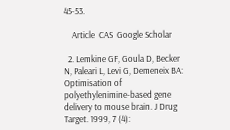45-53.

    Article  CAS  Google Scholar

  2. Lemkine GF, Goula D, Becker N, Paleari L, Levi G, Demeneix BA: Optimisation of polyethylenimine-based gene delivery to mouse brain. J Drug Target. 1999, 7 (4):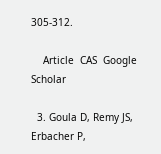305-312.

    Article  CAS  Google Scholar

  3. Goula D, Remy JS, Erbacher P,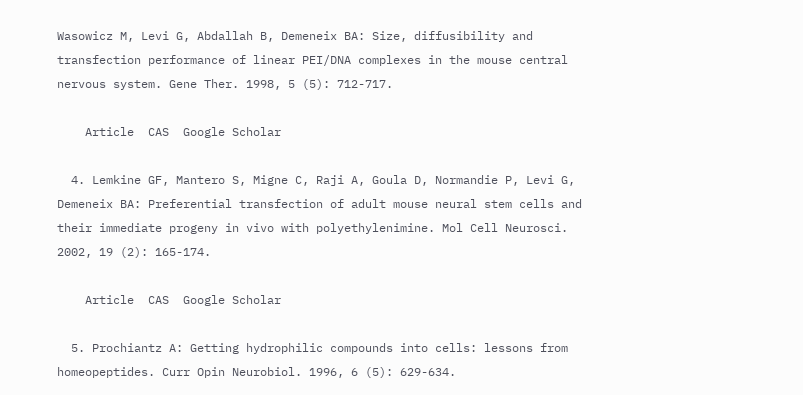Wasowicz M, Levi G, Abdallah B, Demeneix BA: Size, diffusibility and transfection performance of linear PEI/DNA complexes in the mouse central nervous system. Gene Ther. 1998, 5 (5): 712-717.

    Article  CAS  Google Scholar

  4. Lemkine GF, Mantero S, Migne C, Raji A, Goula D, Normandie P, Levi G, Demeneix BA: Preferential transfection of adult mouse neural stem cells and their immediate progeny in vivo with polyethylenimine. Mol Cell Neurosci. 2002, 19 (2): 165-174.

    Article  CAS  Google Scholar

  5. Prochiantz A: Getting hydrophilic compounds into cells: lessons from homeopeptides. Curr Opin Neurobiol. 1996, 6 (5): 629-634.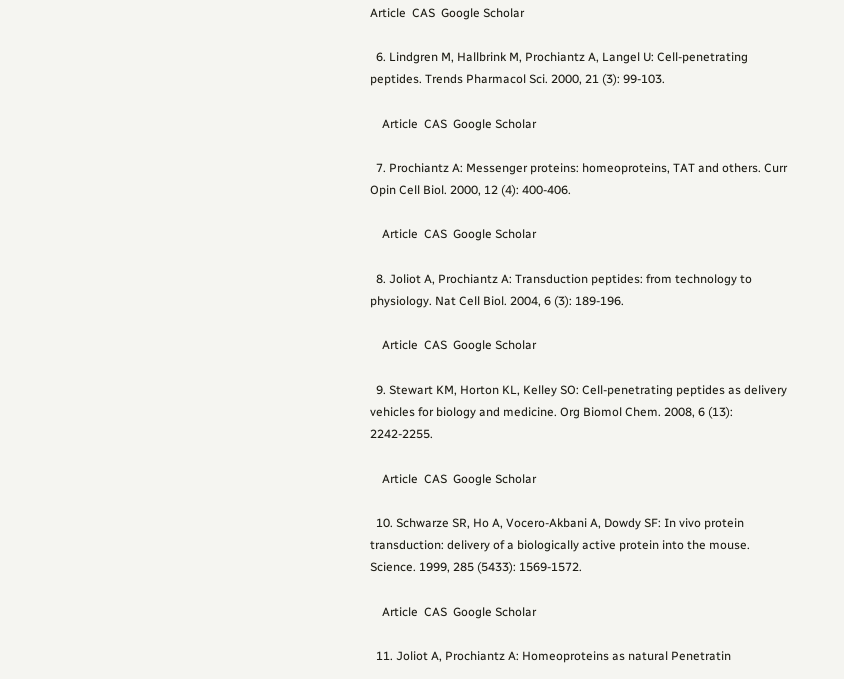Article  CAS  Google Scholar

  6. Lindgren M, Hallbrink M, Prochiantz A, Langel U: Cell-penetrating peptides. Trends Pharmacol Sci. 2000, 21 (3): 99-103.

    Article  CAS  Google Scholar

  7. Prochiantz A: Messenger proteins: homeoproteins, TAT and others. Curr Opin Cell Biol. 2000, 12 (4): 400-406.

    Article  CAS  Google Scholar

  8. Joliot A, Prochiantz A: Transduction peptides: from technology to physiology. Nat Cell Biol. 2004, 6 (3): 189-196.

    Article  CAS  Google Scholar

  9. Stewart KM, Horton KL, Kelley SO: Cell-penetrating peptides as delivery vehicles for biology and medicine. Org Biomol Chem. 2008, 6 (13): 2242-2255.

    Article  CAS  Google Scholar

  10. Schwarze SR, Ho A, Vocero-Akbani A, Dowdy SF: In vivo protein transduction: delivery of a biologically active protein into the mouse. Science. 1999, 285 (5433): 1569-1572.

    Article  CAS  Google Scholar

  11. Joliot A, Prochiantz A: Homeoproteins as natural Penetratin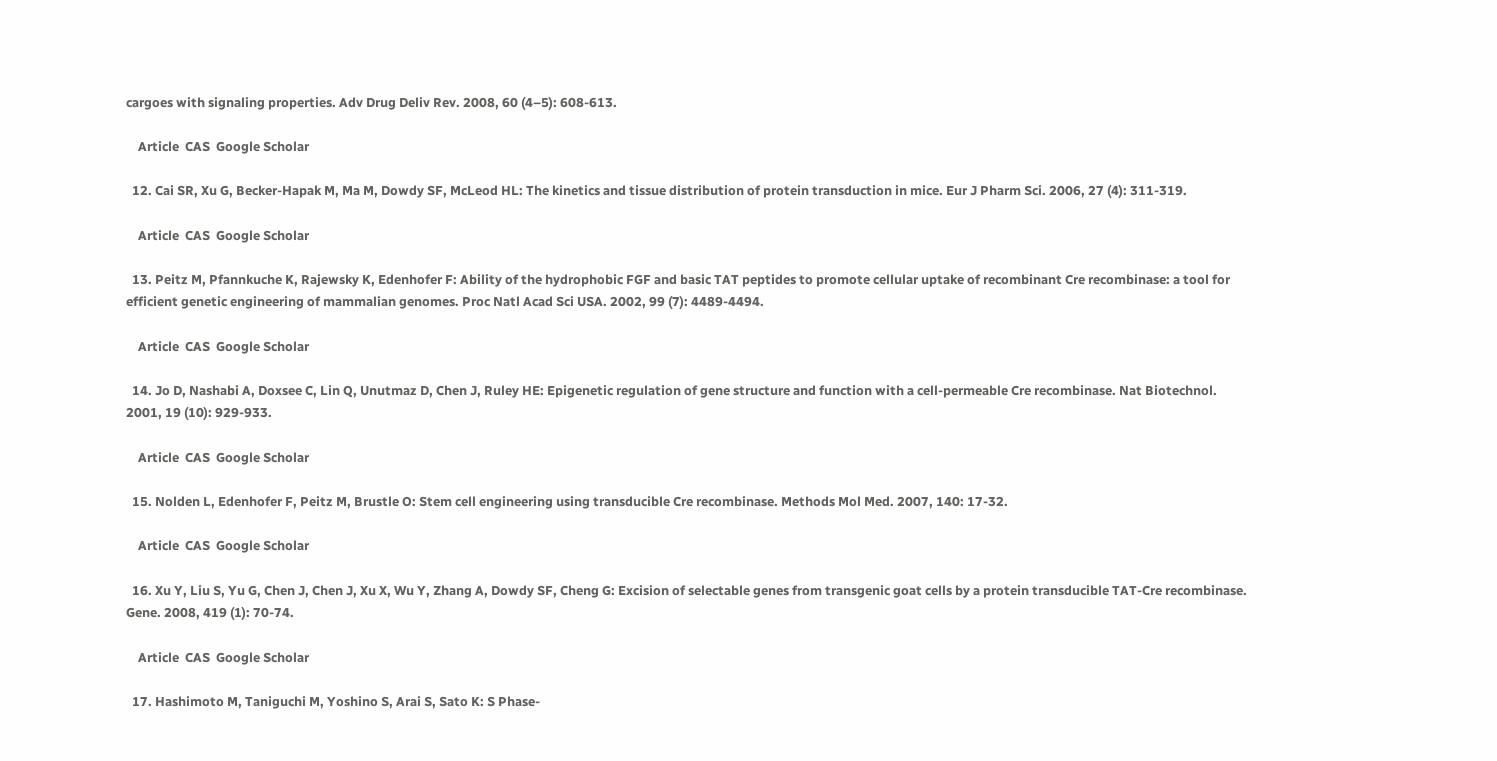cargoes with signaling properties. Adv Drug Deliv Rev. 2008, 60 (4–5): 608-613.

    Article  CAS  Google Scholar

  12. Cai SR, Xu G, Becker-Hapak M, Ma M, Dowdy SF, McLeod HL: The kinetics and tissue distribution of protein transduction in mice. Eur J Pharm Sci. 2006, 27 (4): 311-319.

    Article  CAS  Google Scholar

  13. Peitz M, Pfannkuche K, Rajewsky K, Edenhofer F: Ability of the hydrophobic FGF and basic TAT peptides to promote cellular uptake of recombinant Cre recombinase: a tool for efficient genetic engineering of mammalian genomes. Proc Natl Acad Sci USA. 2002, 99 (7): 4489-4494.

    Article  CAS  Google Scholar

  14. Jo D, Nashabi A, Doxsee C, Lin Q, Unutmaz D, Chen J, Ruley HE: Epigenetic regulation of gene structure and function with a cell-permeable Cre recombinase. Nat Biotechnol. 2001, 19 (10): 929-933.

    Article  CAS  Google Scholar

  15. Nolden L, Edenhofer F, Peitz M, Brustle O: Stem cell engineering using transducible Cre recombinase. Methods Mol Med. 2007, 140: 17-32.

    Article  CAS  Google Scholar

  16. Xu Y, Liu S, Yu G, Chen J, Chen J, Xu X, Wu Y, Zhang A, Dowdy SF, Cheng G: Excision of selectable genes from transgenic goat cells by a protein transducible TAT-Cre recombinase. Gene. 2008, 419 (1): 70-74.

    Article  CAS  Google Scholar

  17. Hashimoto M, Taniguchi M, Yoshino S, Arai S, Sato K: S Phase-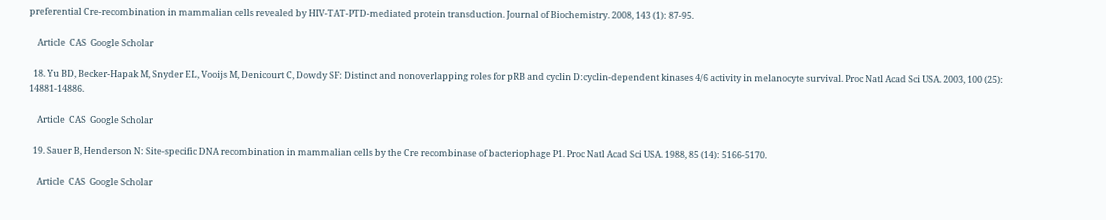preferential Cre-recombination in mammalian cells revealed by HIV-TAT-PTD-mediated protein transduction. Journal of Biochemistry. 2008, 143 (1): 87-95.

    Article  CAS  Google Scholar

  18. Yu BD, Becker-Hapak M, Snyder EL, Vooijs M, Denicourt C, Dowdy SF: Distinct and nonoverlapping roles for pRB and cyclin D:cyclin-dependent kinases 4/6 activity in melanocyte survival. Proc Natl Acad Sci USA. 2003, 100 (25): 14881-14886.

    Article  CAS  Google Scholar

  19. Sauer B, Henderson N: Site-specific DNA recombination in mammalian cells by the Cre recombinase of bacteriophage P1. Proc Natl Acad Sci USA. 1988, 85 (14): 5166-5170.

    Article  CAS  Google Scholar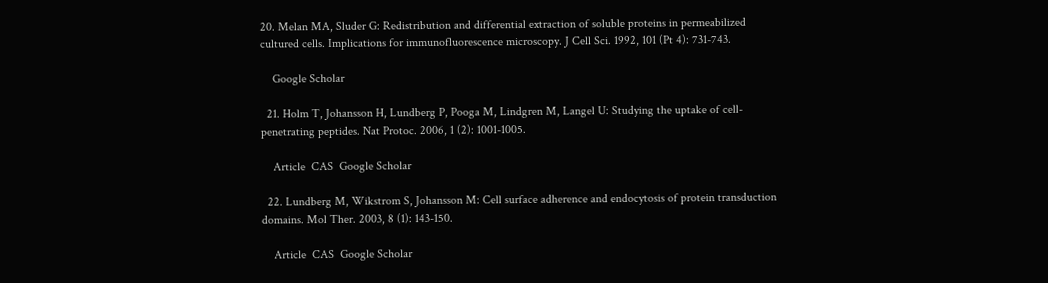20. Melan MA, Sluder G: Redistribution and differential extraction of soluble proteins in permeabilized cultured cells. Implications for immunofluorescence microscopy. J Cell Sci. 1992, 101 (Pt 4): 731-743.

    Google Scholar

  21. Holm T, Johansson H, Lundberg P, Pooga M, Lindgren M, Langel U: Studying the uptake of cell-penetrating peptides. Nat Protoc. 2006, 1 (2): 1001-1005.

    Article  CAS  Google Scholar

  22. Lundberg M, Wikstrom S, Johansson M: Cell surface adherence and endocytosis of protein transduction domains. Mol Ther. 2003, 8 (1): 143-150.

    Article  CAS  Google Scholar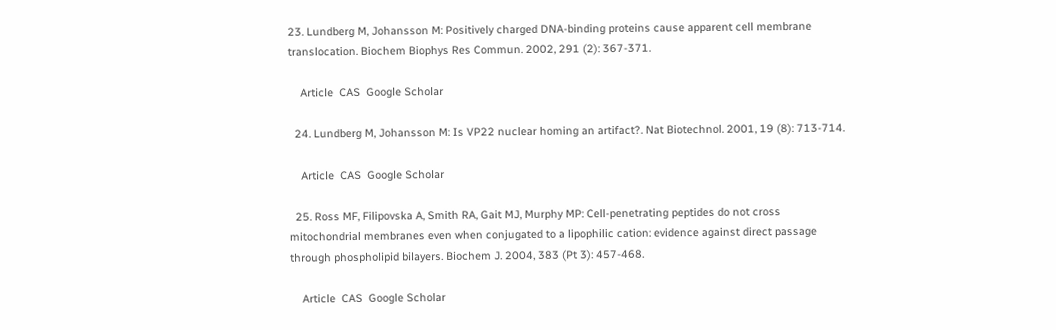23. Lundberg M, Johansson M: Positively charged DNA-binding proteins cause apparent cell membrane translocation. Biochem Biophys Res Commun. 2002, 291 (2): 367-371.

    Article  CAS  Google Scholar

  24. Lundberg M, Johansson M: Is VP22 nuclear homing an artifact?. Nat Biotechnol. 2001, 19 (8): 713-714.

    Article  CAS  Google Scholar

  25. Ross MF, Filipovska A, Smith RA, Gait MJ, Murphy MP: Cell-penetrating peptides do not cross mitochondrial membranes even when conjugated to a lipophilic cation: evidence against direct passage through phospholipid bilayers. Biochem J. 2004, 383 (Pt 3): 457-468.

    Article  CAS  Google Scholar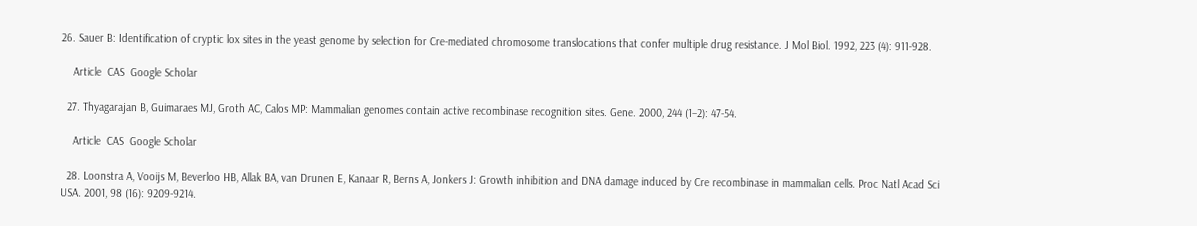26. Sauer B: Identification of cryptic lox sites in the yeast genome by selection for Cre-mediated chromosome translocations that confer multiple drug resistance. J Mol Biol. 1992, 223 (4): 911-928.

    Article  CAS  Google Scholar

  27. Thyagarajan B, Guimaraes MJ, Groth AC, Calos MP: Mammalian genomes contain active recombinase recognition sites. Gene. 2000, 244 (1–2): 47-54.

    Article  CAS  Google Scholar

  28. Loonstra A, Vooijs M, Beverloo HB, Allak BA, van Drunen E, Kanaar R, Berns A, Jonkers J: Growth inhibition and DNA damage induced by Cre recombinase in mammalian cells. Proc Natl Acad Sci USA. 2001, 98 (16): 9209-9214.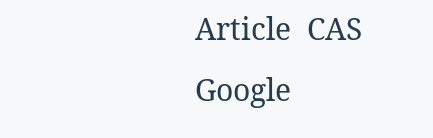Article  CAS  Google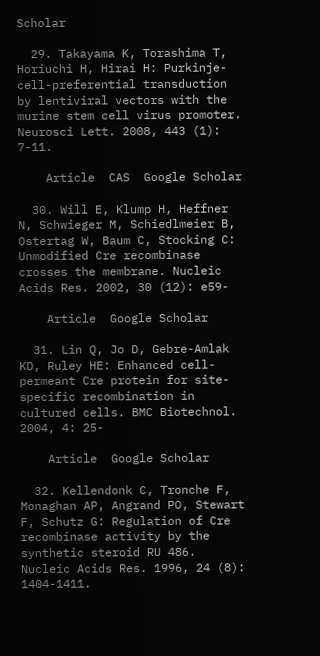Scholar

  29. Takayama K, Torashima T, Horiuchi H, Hirai H: Purkinje-cell-preferential transduction by lentiviral vectors with the murine stem cell virus promoter. Neurosci Lett. 2008, 443 (1): 7-11.

    Article  CAS  Google Scholar

  30. Will E, Klump H, Heffner N, Schwieger M, Schiedlmeier B, Ostertag W, Baum C, Stocking C: Unmodified Cre recombinase crosses the membrane. Nucleic Acids Res. 2002, 30 (12): e59-

    Article  Google Scholar

  31. Lin Q, Jo D, Gebre-Amlak KD, Ruley HE: Enhanced cell-permeant Cre protein for site-specific recombination in cultured cells. BMC Biotechnol. 2004, 4: 25-

    Article  Google Scholar

  32. Kellendonk C, Tronche F, Monaghan AP, Angrand PO, Stewart F, Schutz G: Regulation of Cre recombinase activity by the synthetic steroid RU 486. Nucleic Acids Res. 1996, 24 (8): 1404-1411.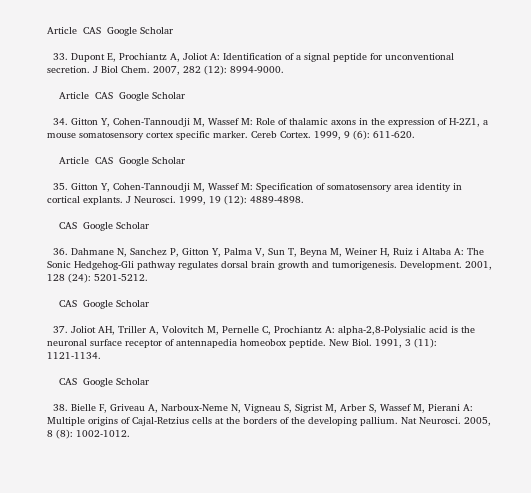Article  CAS  Google Scholar

  33. Dupont E, Prochiantz A, Joliot A: Identification of a signal peptide for unconventional secretion. J Biol Chem. 2007, 282 (12): 8994-9000.

    Article  CAS  Google Scholar

  34. Gitton Y, Cohen-Tannoudji M, Wassef M: Role of thalamic axons in the expression of H-2Z1, a mouse somatosensory cortex specific marker. Cereb Cortex. 1999, 9 (6): 611-620.

    Article  CAS  Google Scholar

  35. Gitton Y, Cohen-Tannoudji M, Wassef M: Specification of somatosensory area identity in cortical explants. J Neurosci. 1999, 19 (12): 4889-4898.

    CAS  Google Scholar

  36. Dahmane N, Sanchez P, Gitton Y, Palma V, Sun T, Beyna M, Weiner H, Ruiz i Altaba A: The Sonic Hedgehog-Gli pathway regulates dorsal brain growth and tumorigenesis. Development. 2001, 128 (24): 5201-5212.

    CAS  Google Scholar

  37. Joliot AH, Triller A, Volovitch M, Pernelle C, Prochiantz A: alpha-2,8-Polysialic acid is the neuronal surface receptor of antennapedia homeobox peptide. New Biol. 1991, 3 (11): 1121-1134.

    CAS  Google Scholar

  38. Bielle F, Griveau A, Narboux-Neme N, Vigneau S, Sigrist M, Arber S, Wassef M, Pierani A: Multiple origins of Cajal-Retzius cells at the borders of the developing pallium. Nat Neurosci. 2005, 8 (8): 1002-1012.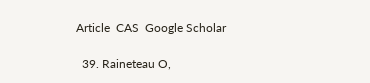Article  CAS  Google Scholar

  39. Raineteau O,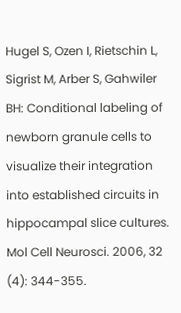Hugel S, Ozen I, Rietschin L, Sigrist M, Arber S, Gahwiler BH: Conditional labeling of newborn granule cells to visualize their integration into established circuits in hippocampal slice cultures. Mol Cell Neurosci. 2006, 32 (4): 344-355.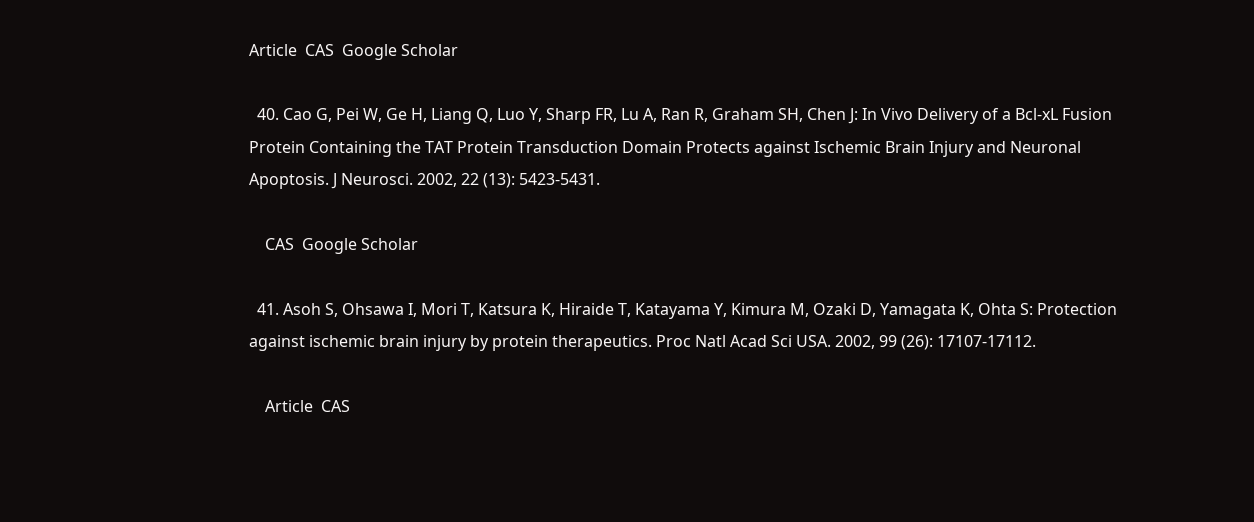Article  CAS  Google Scholar

  40. Cao G, Pei W, Ge H, Liang Q, Luo Y, Sharp FR, Lu A, Ran R, Graham SH, Chen J: In Vivo Delivery of a Bcl-xL Fusion Protein Containing the TAT Protein Transduction Domain Protects against Ischemic Brain Injury and Neuronal Apoptosis. J Neurosci. 2002, 22 (13): 5423-5431.

    CAS  Google Scholar

  41. Asoh S, Ohsawa I, Mori T, Katsura K, Hiraide T, Katayama Y, Kimura M, Ozaki D, Yamagata K, Ohta S: Protection against ischemic brain injury by protein therapeutics. Proc Natl Acad Sci USA. 2002, 99 (26): 17107-17112.

    Article  CAS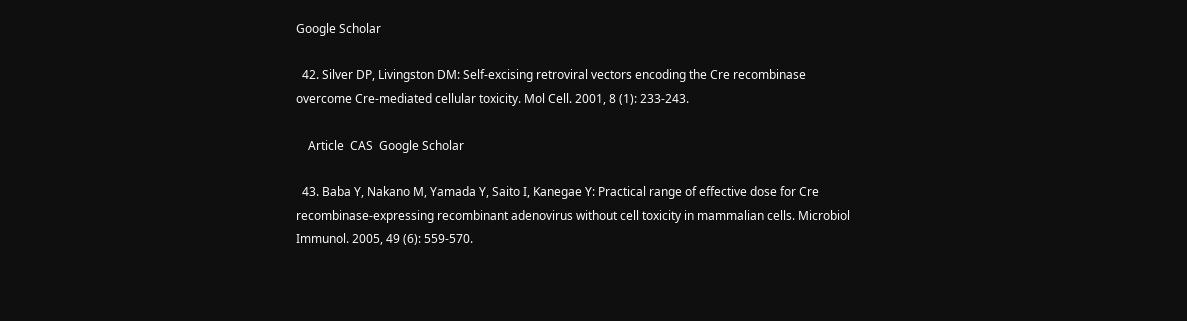Google Scholar

  42. Silver DP, Livingston DM: Self-excising retroviral vectors encoding the Cre recombinase overcome Cre-mediated cellular toxicity. Mol Cell. 2001, 8 (1): 233-243.

    Article  CAS  Google Scholar

  43. Baba Y, Nakano M, Yamada Y, Saito I, Kanegae Y: Practical range of effective dose for Cre recombinase-expressing recombinant adenovirus without cell toxicity in mammalian cells. Microbiol Immunol. 2005, 49 (6): 559-570.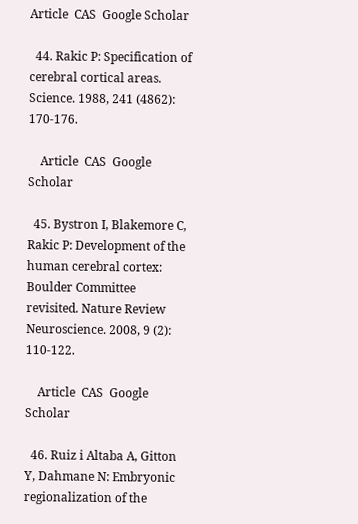Article  CAS  Google Scholar

  44. Rakic P: Specification of cerebral cortical areas. Science. 1988, 241 (4862): 170-176.

    Article  CAS  Google Scholar

  45. Bystron I, Blakemore C, Rakic P: Development of the human cerebral cortex: Boulder Committee revisited. Nature Review Neuroscience. 2008, 9 (2): 110-122.

    Article  CAS  Google Scholar

  46. Ruiz i Altaba A, Gitton Y, Dahmane N: Embryonic regionalization of the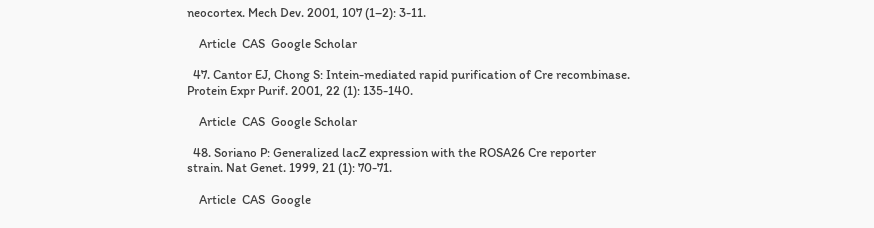neocortex. Mech Dev. 2001, 107 (1–2): 3-11.

    Article  CAS  Google Scholar

  47. Cantor EJ, Chong S: Intein-mediated rapid purification of Cre recombinase. Protein Expr Purif. 2001, 22 (1): 135-140.

    Article  CAS  Google Scholar

  48. Soriano P: Generalized lacZ expression with the ROSA26 Cre reporter strain. Nat Genet. 1999, 21 (1): 70-71.

    Article  CAS  Google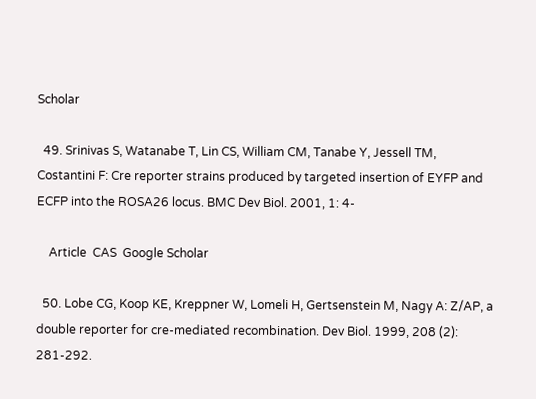Scholar

  49. Srinivas S, Watanabe T, Lin CS, William CM, Tanabe Y, Jessell TM, Costantini F: Cre reporter strains produced by targeted insertion of EYFP and ECFP into the ROSA26 locus. BMC Dev Biol. 2001, 1: 4-

    Article  CAS  Google Scholar

  50. Lobe CG, Koop KE, Kreppner W, Lomeli H, Gertsenstein M, Nagy A: Z/AP, a double reporter for cre-mediated recombination. Dev Biol. 1999, 208 (2): 281-292.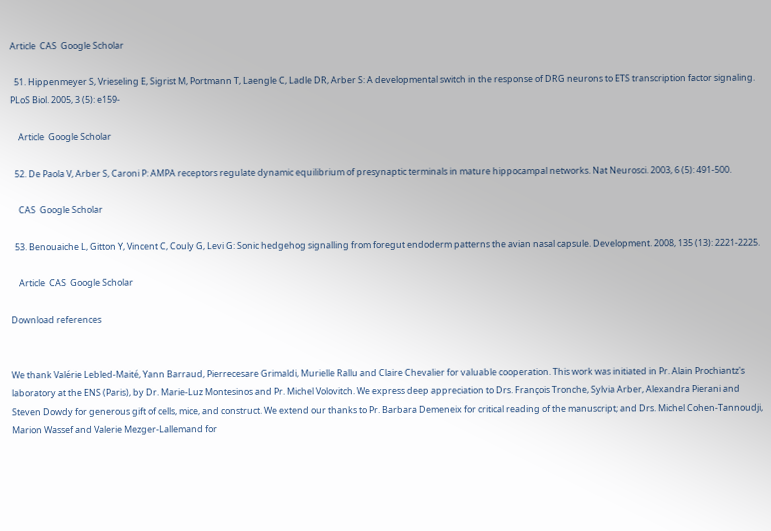Article  CAS  Google Scholar

  51. Hippenmeyer S, Vrieseling E, Sigrist M, Portmann T, Laengle C, Ladle DR, Arber S: A developmental switch in the response of DRG neurons to ETS transcription factor signaling. PLoS Biol. 2005, 3 (5): e159-

    Article  Google Scholar

  52. De Paola V, Arber S, Caroni P: AMPA receptors regulate dynamic equilibrium of presynaptic terminals in mature hippocampal networks. Nat Neurosci. 2003, 6 (5): 491-500.

    CAS  Google Scholar

  53. Benouaiche L, Gitton Y, Vincent C, Couly G, Levi G: Sonic hedgehog signalling from foregut endoderm patterns the avian nasal capsule. Development. 2008, 135 (13): 2221-2225.

    Article  CAS  Google Scholar

Download references


We thank Valérie Lebled-Maité, Yann Barraud, Pierrecesare Grimaldi, Murielle Rallu and Claire Chevalier for valuable cooperation. This work was initiated in Pr. Alain Prochiantz's laboratory at the ENS (Paris), by Dr. Marie-Luz Montesinos and Pr. Michel Volovitch. We express deep appreciation to Drs. François Tronche, Sylvia Arber, Alexandra Pierani and Steven Dowdy for generous gift of cells, mice, and construct. We extend our thanks to Pr. Barbara Demeneix for critical reading of the manuscript; and Drs. Michel Cohen-Tannoudji, Marion Wassef and Valerie Mezger-Lallemand for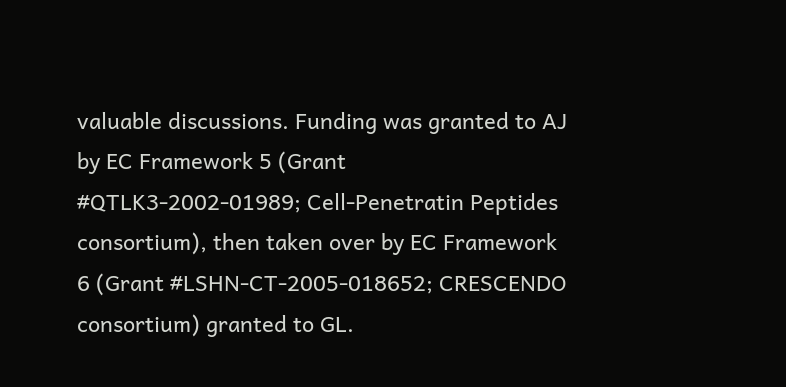valuable discussions. Funding was granted to AJ by EC Framework 5 (Grant #QTLK3-2002-01989; Cell-Penetratin Peptides consortium), then taken over by EC Framework 6 (Grant #LSHN-CT-2005-018652; CRESCENDO consortium) granted to GL.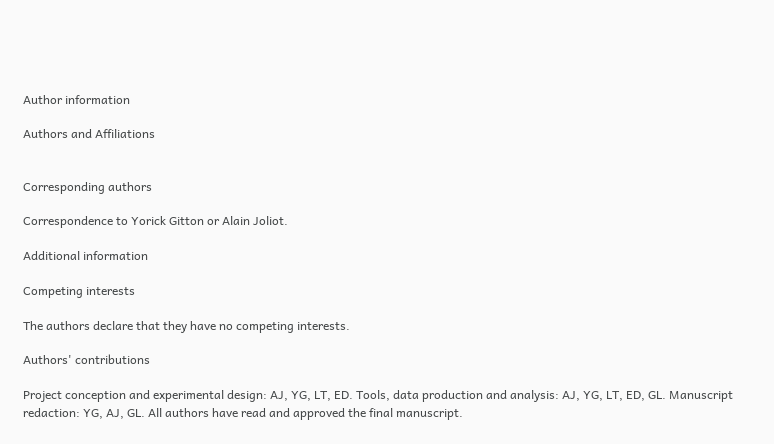Author information

Authors and Affiliations


Corresponding authors

Correspondence to Yorick Gitton or Alain Joliot.

Additional information

Competing interests

The authors declare that they have no competing interests.

Authors' contributions

Project conception and experimental design: AJ, YG, LT, ED. Tools, data production and analysis: AJ, YG, LT, ED, GL. Manuscript redaction: YG, AJ, GL. All authors have read and approved the final manuscript.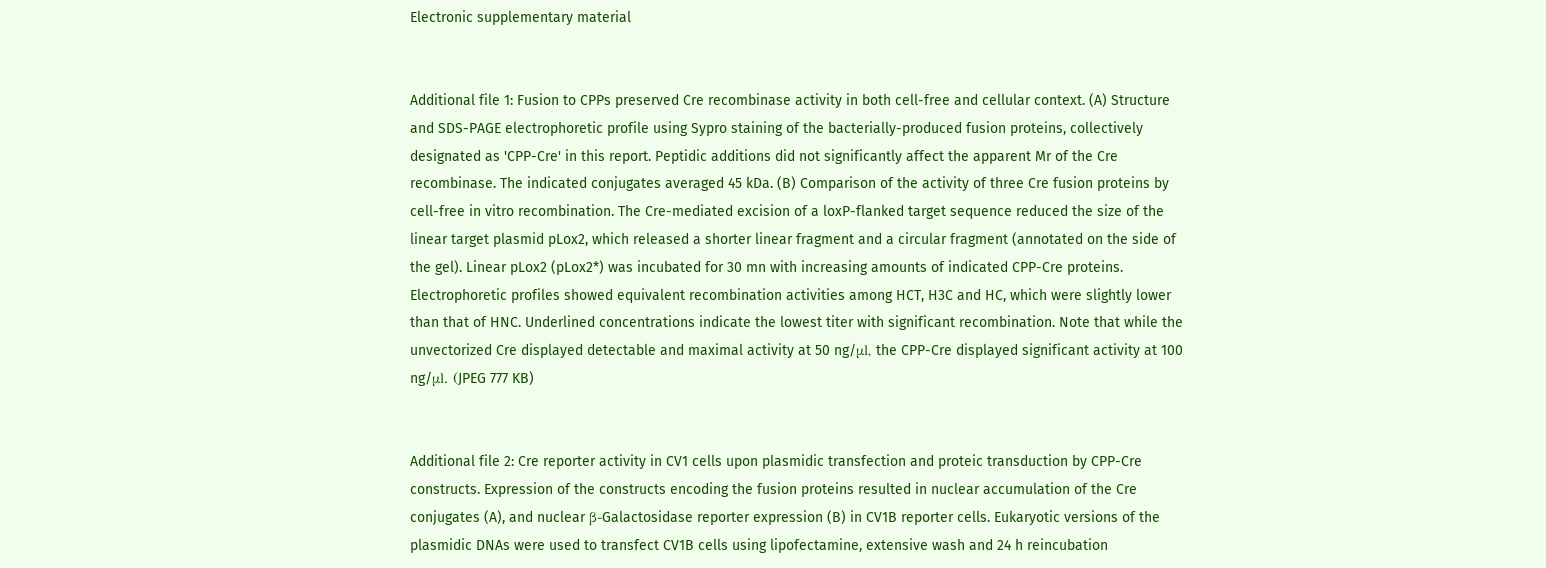Electronic supplementary material


Additional file 1: Fusion to CPPs preserved Cre recombinase activity in both cell-free and cellular context. (A) Structure and SDS-PAGE electrophoretic profile using Sypro staining of the bacterially-produced fusion proteins, collectively designated as 'CPP-Cre' in this report. Peptidic additions did not significantly affect the apparent Mr of the Cre recombinase. The indicated conjugates averaged 45 kDa. (B) Comparison of the activity of three Cre fusion proteins by cell-free in vitro recombination. The Cre-mediated excision of a loxP-flanked target sequence reduced the size of the linear target plasmid pLox2, which released a shorter linear fragment and a circular fragment (annotated on the side of the gel). Linear pLox2 (pLox2*) was incubated for 30 mn with increasing amounts of indicated CPP-Cre proteins. Electrophoretic profiles showed equivalent recombination activities among HCT, H3C and HC, which were slightly lower than that of HNC. Underlined concentrations indicate the lowest titer with significant recombination. Note that while the unvectorized Cre displayed detectable and maximal activity at 50 ng/μl, the CPP-Cre displayed significant activity at 100 ng/μl. (JPEG 777 KB)


Additional file 2: Cre reporter activity in CV1 cells upon plasmidic transfection and proteic transduction by CPP-Cre constructs. Expression of the constructs encoding the fusion proteins resulted in nuclear accumulation of the Cre conjugates (A), and nuclear β-Galactosidase reporter expression (B) in CV1B reporter cells. Eukaryotic versions of the plasmidic DNAs were used to transfect CV1B cells using lipofectamine, extensive wash and 24 h reincubation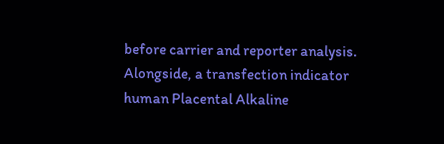before carrier and reporter analysis. Alongside, a transfection indicator human Placental Alkaline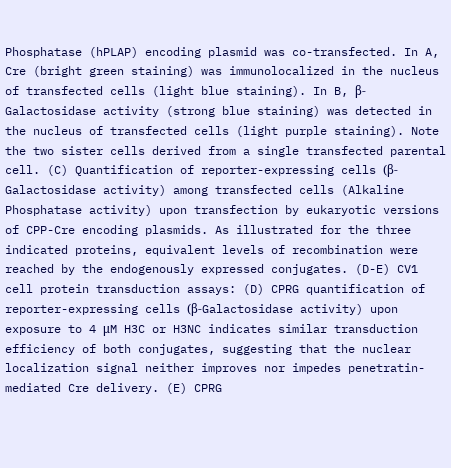Phosphatase (hPLAP) encoding plasmid was co-transfected. In A, Cre (bright green staining) was immunolocalized in the nucleus of transfected cells (light blue staining). In B, β-Galactosidase activity (strong blue staining) was detected in the nucleus of transfected cells (light purple staining). Note the two sister cells derived from a single transfected parental cell. (C) Quantification of reporter-expressing cells (β-Galactosidase activity) among transfected cells (Alkaline Phosphatase activity) upon transfection by eukaryotic versions of CPP-Cre encoding plasmids. As illustrated for the three indicated proteins, equivalent levels of recombination were reached by the endogenously expressed conjugates. (D-E) CV1 cell protein transduction assays: (D) CPRG quantification of reporter-expressing cells (β-Galactosidase activity) upon exposure to 4 μM H3C or H3NC indicates similar transduction efficiency of both conjugates, suggesting that the nuclear localization signal neither improves nor impedes penetratin-mediated Cre delivery. (E) CPRG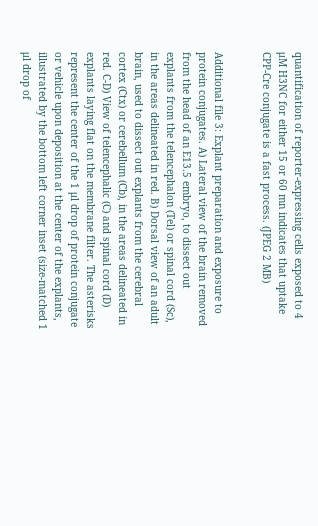quantification of reporter-expressing cells exposed to 4 μM H3NC for either 15 or 60 mn indicates that uptake CPP-Cre conjugate is a fast process. (JPEG 2 MB)


Additional file 3: Explant preparation and exposure to protein conjugates. A) Lateral view of the brain removed from the head of an E13.5 embryo, to dissect out explants from the telencephalon (Tel) or spinal cord (Sc), in the areas delineated in red. B) Dorsal view of an adult brain, used to dissect out explants from the cerebral cortex (Ctx) or cerebellum (Cb), in the areas delineated in red. C-D) View of telencephalic (C) and spinal cord (D) explants laying flat on the membrane filter. The asterisks represent the center of the 1 μl drop of protein conjugate or vehicle upon deposition at the center of the explants, illustrated by the bottom left corner inset (size-matched 1 μl drop of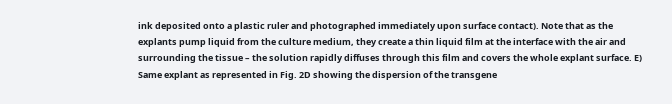ink deposited onto a plastic ruler and photographed immediately upon surface contact). Note that as the explants pump liquid from the culture medium, they create a thin liquid film at the interface with the air and surrounding the tissue – the solution rapidly diffuses through this film and covers the whole explant surface. E) Same explant as represented in Fig. 2D showing the dispersion of the transgene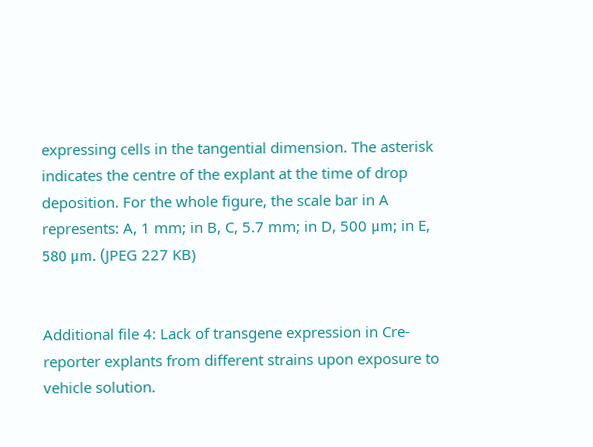expressing cells in the tangential dimension. The asterisk indicates the centre of the explant at the time of drop deposition. For the whole figure, the scale bar in A represents: A, 1 mm; in B, C, 5.7 mm; in D, 500 μm; in E, 580 μm. (JPEG 227 KB)


Additional file 4: Lack of transgene expression in Cre-reporter explants from different strains upon exposure to vehicle solution.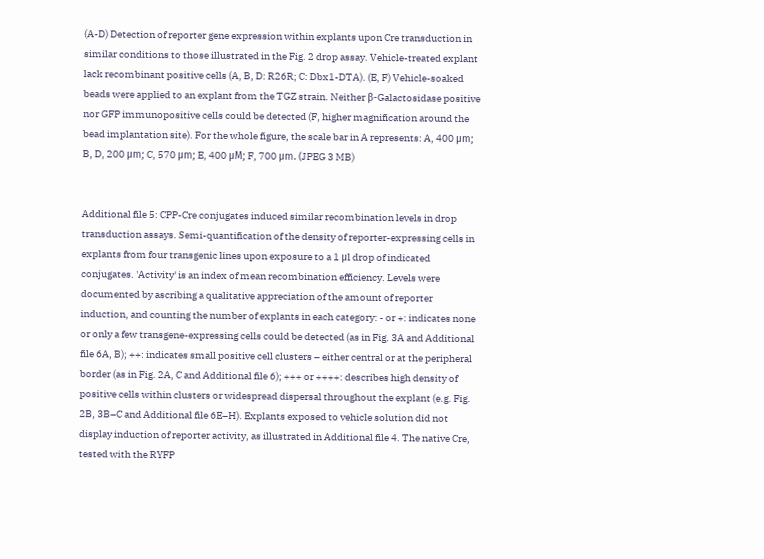(A-D) Detection of reporter gene expression within explants upon Cre transduction in similar conditions to those illustrated in the Fig. 2 drop assay. Vehicle-treated explant lack recombinant positive cells (A, B, D: R26R; C: Dbx1-DTA). (E, F) Vehicle-soaked beads were applied to an explant from the TGZ strain. Neither β-Galactosidase positive nor GFP immunopositive cells could be detected (F, higher magnification around the bead implantation site). For the whole figure, the scale bar in A represents: A, 400 μm; B, D, 200 μm; C, 570 μm; E, 400 μM; F, 700 μm. (JPEG 3 MB)


Additional file 5: CPP-Cre conjugates induced similar recombination levels in drop transduction assays. Semi-quantification of the density of reporter-expressing cells in explants from four transgenic lines upon exposure to a 1 μl drop of indicated conjugates. 'Activity' is an index of mean recombination efficiency. Levels were documented by ascribing a qualitative appreciation of the amount of reporter induction, and counting the number of explants in each category: - or +: indicates none or only a few transgene-expressing cells could be detected (as in Fig. 3A and Additional file 6A, B); ++: indicates small positive cell clusters – either central or at the peripheral border (as in Fig. 2A, C and Additional file 6); +++ or ++++: describes high density of positive cells within clusters or widespread dispersal throughout the explant (e.g. Fig. 2B, 3B–C and Additional file 6E–H). Explants exposed to vehicle solution did not display induction of reporter activity, as illustrated in Additional file 4. The native Cre, tested with the RYFP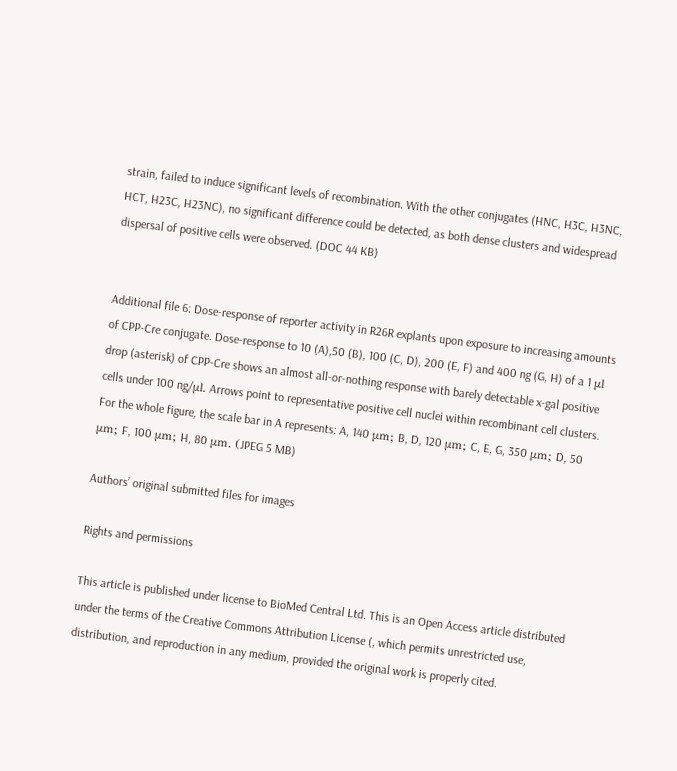strain, failed to induce significant levels of recombination. With the other conjugates (HNC, H3C, H3NC, HCT, H23C, H23NC), no significant difference could be detected, as both dense clusters and widespread dispersal of positive cells were observed. (DOC 44 KB)


Additional file 6: Dose-response of reporter activity in R26R explants upon exposure to increasing amounts of CPP-Cre conjugate. Dose-response to 10 (A),50 (B), 100 (C, D), 200 (E, F) and 400 ng (G, H) of a 1 μl drop (asterisk) of CPP-Cre shows an almost all-or-nothing response with barely detectable x-gal positive cells under 100 ng/μl. Arrows point to representative positive cell nuclei within recombinant cell clusters. For the whole figure, the scale bar in A represents: A, 140 μm; B, D, 120 μm; C, E, G, 350 μm; D, 50 μm; F, 100 μm; H, 80 μm. (JPEG 5 MB)

Authors’ original submitted files for images

Rights and permissions

This article is published under license to BioMed Central Ltd. This is an Open Access article distributed under the terms of the Creative Commons Attribution License (, which permits unrestricted use, distribution, and reproduction in any medium, provided the original work is properly cited.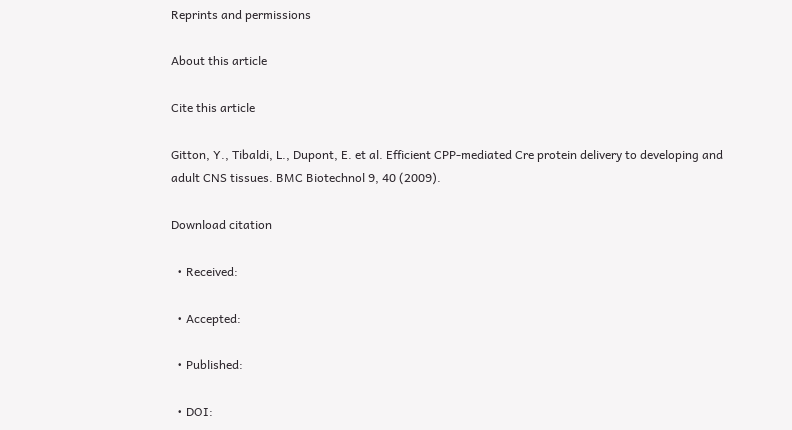Reprints and permissions

About this article

Cite this article

Gitton, Y., Tibaldi, L., Dupont, E. et al. Efficient CPP-mediated Cre protein delivery to developing and adult CNS tissues. BMC Biotechnol 9, 40 (2009).

Download citation

  • Received:

  • Accepted:

  • Published:

  • DOI: